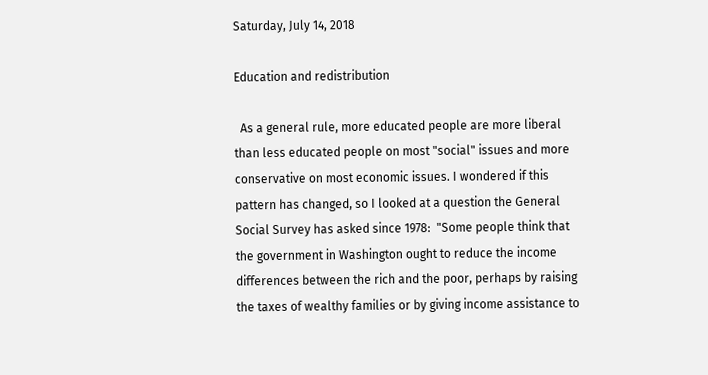Saturday, July 14, 2018

Education and redistribution

  As a general rule, more educated people are more liberal than less educated people on most "social" issues and more conservative on most economic issues. I wondered if this pattern has changed, so I looked at a question the General Social Survey has asked since 1978:  "Some people think that the government in Washington ought to reduce the income differences between the rich and the poor, perhaps by raising the taxes of wealthy families or by giving income assistance to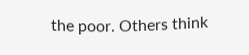the poor. Others think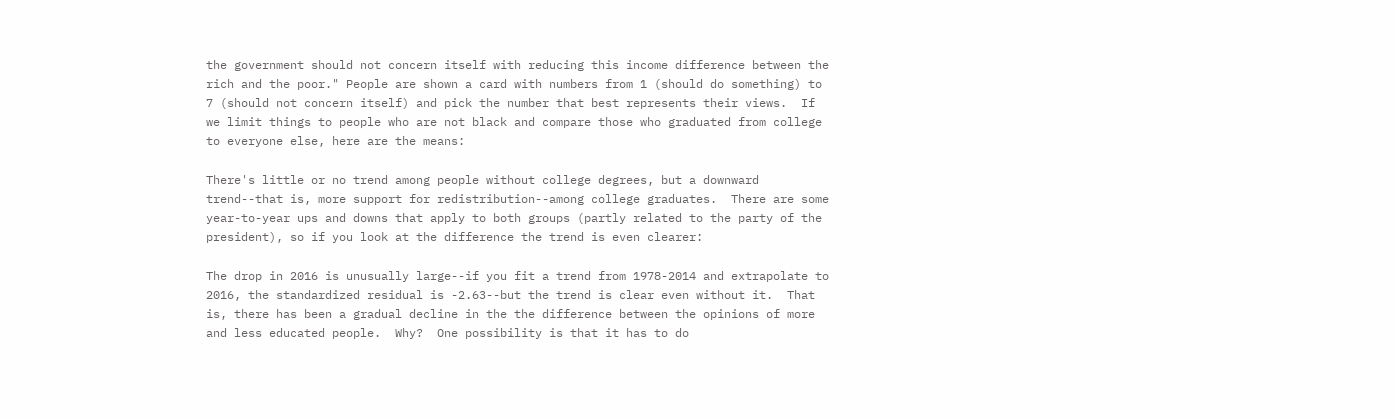the government should not concern itself with reducing this income difference between the rich and the poor." People are shown a card with numbers from 1 (should do something) to 7 (should not concern itself) and pick the number that best represents their views.  If we limit things to people who are not black and compare those who graduated from college to everyone else, here are the means:

There's little or no trend among people without college degrees, but a downward trend--that is, more support for redistribution--among college graduates.  There are some year-to-year ups and downs that apply to both groups (partly related to the party of the president), so if you look at the difference the trend is even clearer:

The drop in 2016 is unusually large--if you fit a trend from 1978-2014 and extrapolate to 2016, the standardized residual is -2.63--but the trend is clear even without it.  That is, there has been a gradual decline in the the difference between the opinions of more and less educated people.  Why?  One possibility is that it has to do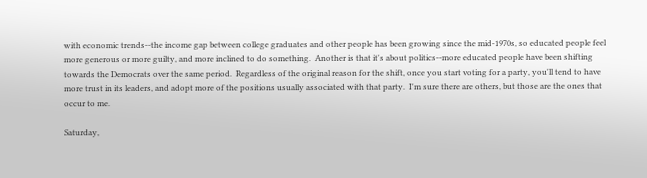with economic trends--the income gap between college graduates and other people has been growing since the mid-1970s, so educated people feel more generous or more guilty, and more inclined to do something.  Another is that it's about politics--more educated people have been shifting towards the Democrats over the same period.  Regardless of the original reason for the shift, once you start voting for a party, you'll tend to have more trust in its leaders, and adopt more of the positions usually associated with that party.  I'm sure there are others, but those are the ones that occur to me.

Saturday,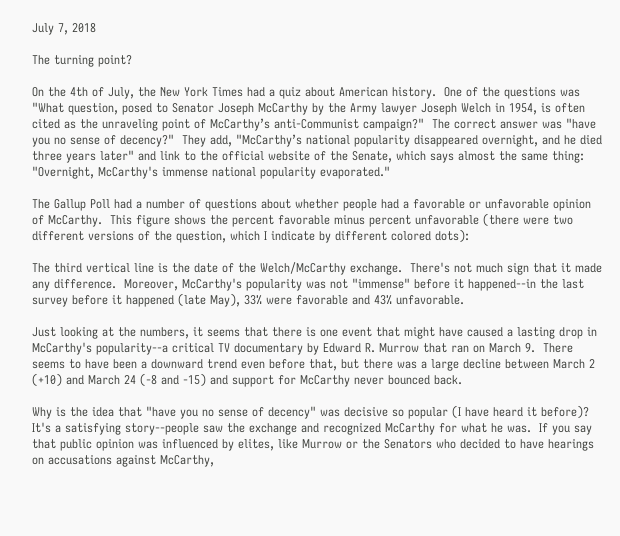July 7, 2018

The turning point?

On the 4th of July, the New York Times had a quiz about American history.  One of the questions was "What question, posed to Senator Joseph McCarthy by the Army lawyer Joseph Welch in 1954, is often cited as the unraveling point of McCarthy’s anti-Communist campaign?"  The correct answer was "have you no sense of decency?"  They add, "McCarthy’s national popularity disappeared overnight, and he died three years later" and link to the official website of the Senate, which says almost the same thing:  "Overnight, McCarthy's immense national popularity evaporated."

The Gallup Poll had a number of questions about whether people had a favorable or unfavorable opinion of McCarthy.  This figure shows the percent favorable minus percent unfavorable (there were two different versions of the question, which I indicate by different colored dots):

The third vertical line is the date of the Welch/McCarthy exchange.  There's not much sign that it made any difference.  Moreover, McCarthy's popularity was not "immense" before it happened--in the last survey before it happened (late May), 33% were favorable and 43% unfavorable.

Just looking at the numbers, it seems that there is one event that might have caused a lasting drop in McCarthy's popularity--a critical TV documentary by Edward R. Murrow that ran on March 9.  There seems to have been a downward trend even before that, but there was a large decline between March 2 (+10) and March 24 (-8 and -15) and support for McCarthy never bounced back.

Why is the idea that "have you no sense of decency" was decisive so popular (I have heard it before)?  It's a satisfying story--people saw the exchange and recognized McCarthy for what he was.  If you say that public opinion was influenced by elites, like Murrow or the Senators who decided to have hearings on accusations against McCarthy,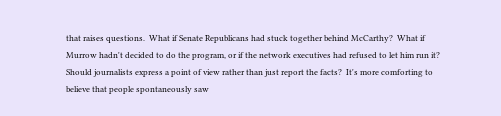that raises questions.  What if Senate Republicans had stuck together behind McCarthy?  What if Murrow hadn't decided to do the program, or if the network executives had refused to let him run it?  Should journalists express a point of view rather than just report the facts?  It's more comforting to believe that people spontaneously saw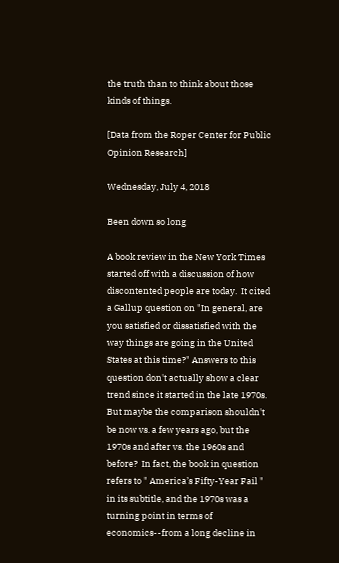the truth than to think about those kinds of things.

[Data from the Roper Center for Public Opinion Research]

Wednesday, July 4, 2018

Been down so long

A book review in the New York Times started off with a discussion of how discontented people are today.  It cited a Gallup question on "In general, are you satisfied or dissatisfied with the way things are going in the United States at this time?" Answers to this question don't actually show a clear trend since it started in the late 1970s.   But maybe the comparison shouldn't be now vs. a few years ago, but the 1970s and after vs. the 1960s and before?  In fact, the book in question refers to " America’s Fifty-Year Fail " in its subtitle, and the 1970s was a turning point in terms of economics--from a long decline in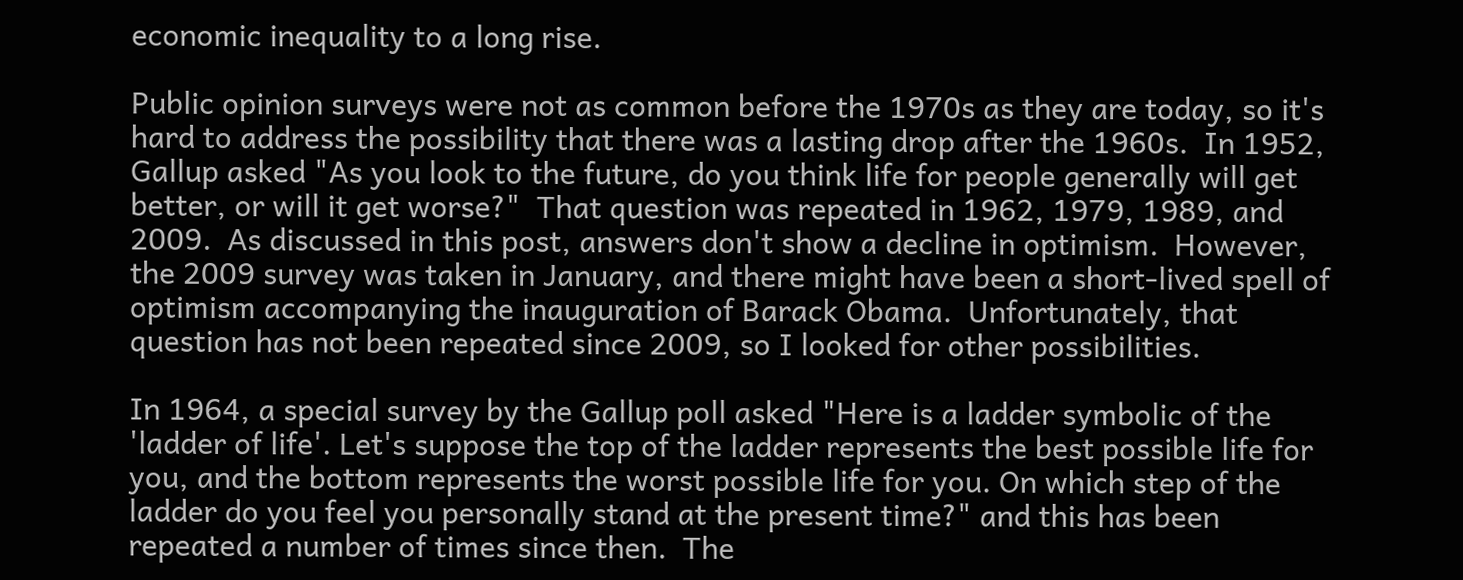economic inequality to a long rise.

Public opinion surveys were not as common before the 1970s as they are today, so it's hard to address the possibility that there was a lasting drop after the 1960s.  In 1952, Gallup asked "As you look to the future, do you think life for people generally will get better, or will it get worse?"  That question was repeated in 1962, 1979, 1989, and 2009.  As discussed in this post, answers don't show a decline in optimism.  However, the 2009 survey was taken in January, and there might have been a short-lived spell of optimism accompanying the inauguration of Barack Obama.  Unfortunately, that question has not been repeated since 2009, so I looked for other possibilities.

In 1964, a special survey by the Gallup poll asked "Here is a ladder symbolic of the 'ladder of life'. Let's suppose the top of the ladder represents the best possible life for you, and the bottom represents the worst possible life for you. On which step of the ladder do you feel you personally stand at the present time?" and this has been repeated a number of times since then.  The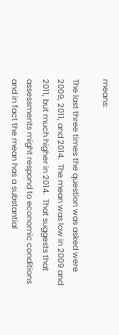means:

The last three times the question was asked were 2009, 2011, and 2014.  The mean was low in 2009 and 2011, but much higher in 2014.  That suggests that assessments might respond to economic conditions and in fact the mean has a substantial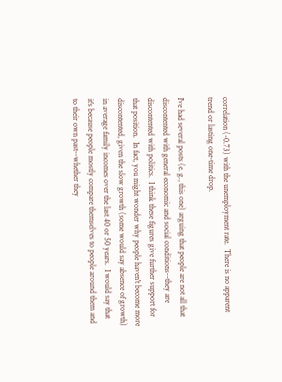correlation (-0.73) with the unemployment rate.  There is no apparent trend or lasting one-time drop.

I've had several posts (e. g., this one) arguing that people are not all that discontented with general economic and social conditions--they are discontented with politics.  I think these figures give further support for that position.  In fact, you might wonder why people haven't become more discontented, given the slow growth (some would say absence of growth) in average family incomes over the last 40 or 50 years.  I would say that it's because people mostly compare themselves to people around them and to their own past--whether they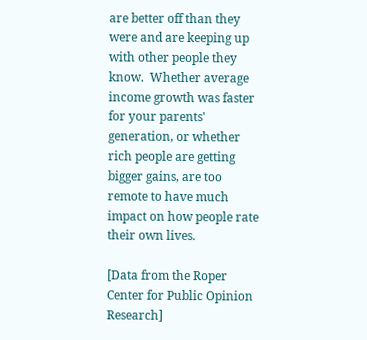are better off than they were and are keeping up with other people they know.  Whether average income growth was faster for your parents' generation, or whether rich people are getting bigger gains, are too remote to have much impact on how people rate their own lives.

[Data from the Roper Center for Public Opinion Research]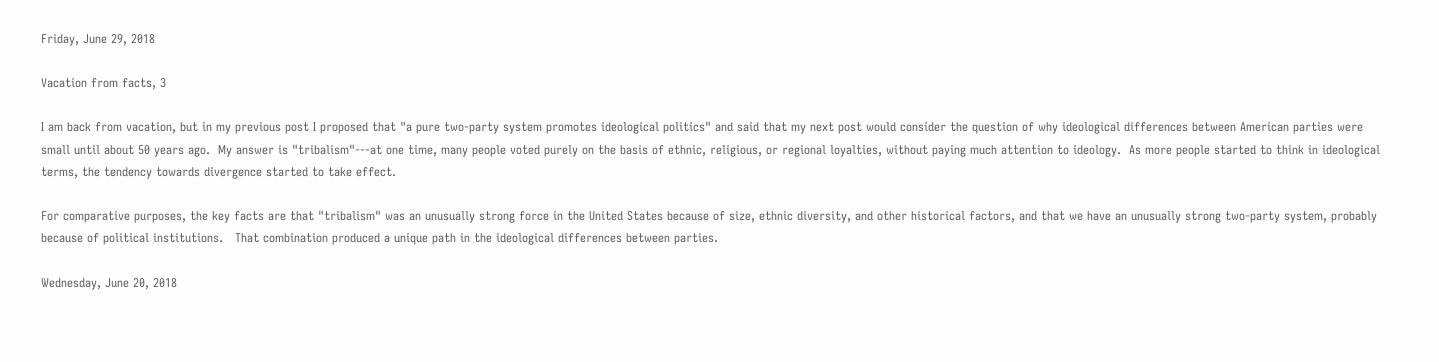Friday, June 29, 2018

Vacation from facts, 3

I am back from vacation, but in my previous post I proposed that "a pure two-party system promotes ideological politics" and said that my next post would consider the question of why ideological differences between American parties were small until about 50 years ago.  My answer is "tribalism"---at one time, many people voted purely on the basis of ethnic, religious, or regional loyalties, without paying much attention to ideology.  As more people started to think in ideological terms, the tendency towards divergence started to take effect.

For comparative purposes, the key facts are that "tribalism" was an unusually strong force in the United States because of size, ethnic diversity, and other historical factors, and that we have an unusually strong two-party system, probably because of political institutions.   That combination produced a unique path in the ideological differences between parties.

Wednesday, June 20, 2018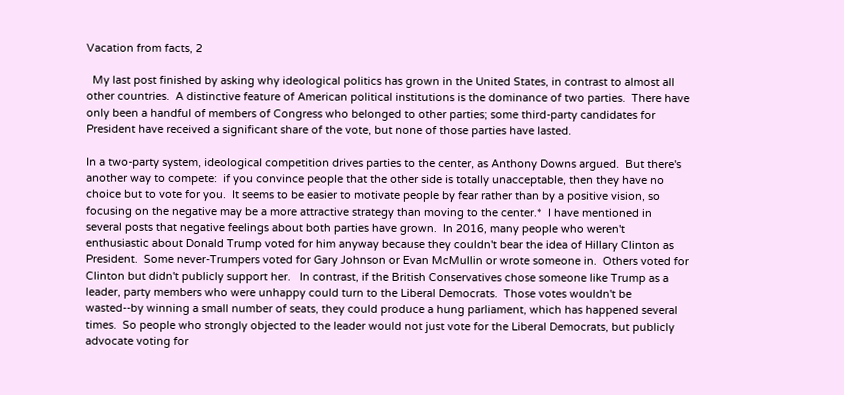Vacation from facts, 2

  My last post finished by asking why ideological politics has grown in the United States, in contrast to almost all other countries.  A distinctive feature of American political institutions is the dominance of two parties.  There have only been a handful of members of Congress who belonged to other parties; some third-party candidates for President have received a significant share of the vote, but none of those parties have lasted.

In a two-party system, ideological competition drives parties to the center, as Anthony Downs argued.  But there's another way to compete:  if you convince people that the other side is totally unacceptable, then they have no choice but to vote for you.  It seems to be easier to motivate people by fear rather than by a positive vision, so focusing on the negative may be a more attractive strategy than moving to the center.*  I have mentioned in several posts that negative feelings about both parties have grown.  In 2016, many people who weren't enthusiastic about Donald Trump voted for him anyway because they couldn't bear the idea of Hillary Clinton as President.  Some never-Trumpers voted for Gary Johnson or Evan McMullin or wrote someone in.  Others voted for Clinton but didn't publicly support her.   In contrast, if the British Conservatives chose someone like Trump as a leader, party members who were unhappy could turn to the Liberal Democrats.  Those votes wouldn't be wasted--by winning a small number of seats, they could produce a hung parliament, which has happened several times.  So people who strongly objected to the leader would not just vote for the Liberal Democrats, but publicly advocate voting for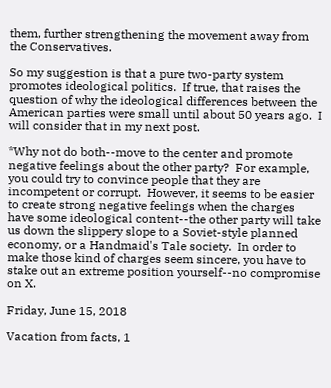them, further strengthening the movement away from the Conservatives.

So my suggestion is that a pure two-party system promotes ideological politics.  If true, that raises the question of why the ideological differences between the American parties were small until about 50 years ago.  I will consider that in my next post.

*Why not do both--move to the center and promote negative feelings about the other party?  For example, you could try to convince people that they are incompetent or corrupt.  However, it seems to be easier to create strong negative feelings when the charges have some ideological content--the other party will take us down the slippery slope to a Soviet-style planned economy, or a Handmaid's Tale society.  In order to make those kind of charges seem sincere, you have to stake out an extreme position yourself--no compromise on X.

Friday, June 15, 2018

Vacation from facts, 1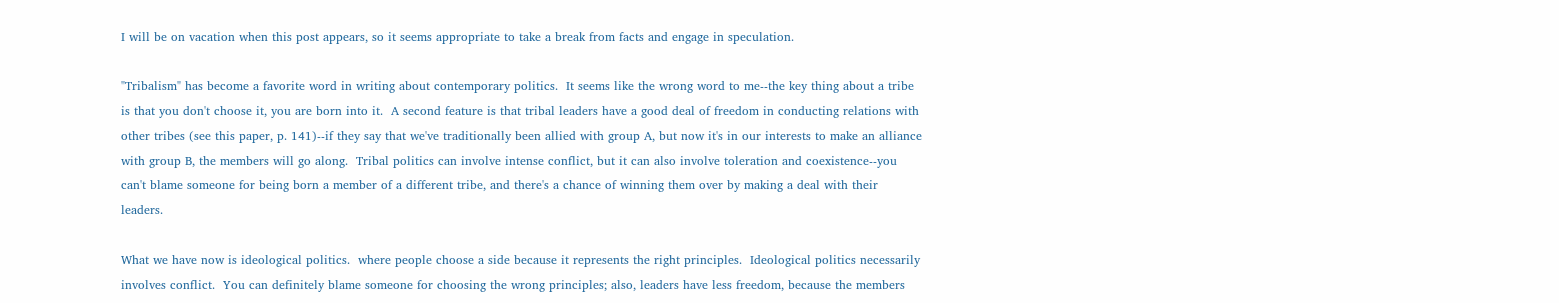I will be on vacation when this post appears, so it seems appropriate to take a break from facts and engage in speculation.

"Tribalism" has become a favorite word in writing about contemporary politics.  It seems like the wrong word to me--the key thing about a tribe is that you don't choose it, you are born into it.  A second feature is that tribal leaders have a good deal of freedom in conducting relations with other tribes (see this paper, p. 141)--if they say that we've traditionally been allied with group A, but now it's in our interests to make an alliance with group B, the members will go along.  Tribal politics can involve intense conflict, but it can also involve toleration and coexistence--you can't blame someone for being born a member of a different tribe, and there's a chance of winning them over by making a deal with their leaders.

What we have now is ideological politics.  where people choose a side because it represents the right principles.  Ideological politics necessarily involves conflict.  You can definitely blame someone for choosing the wrong principles; also, leaders have less freedom, because the members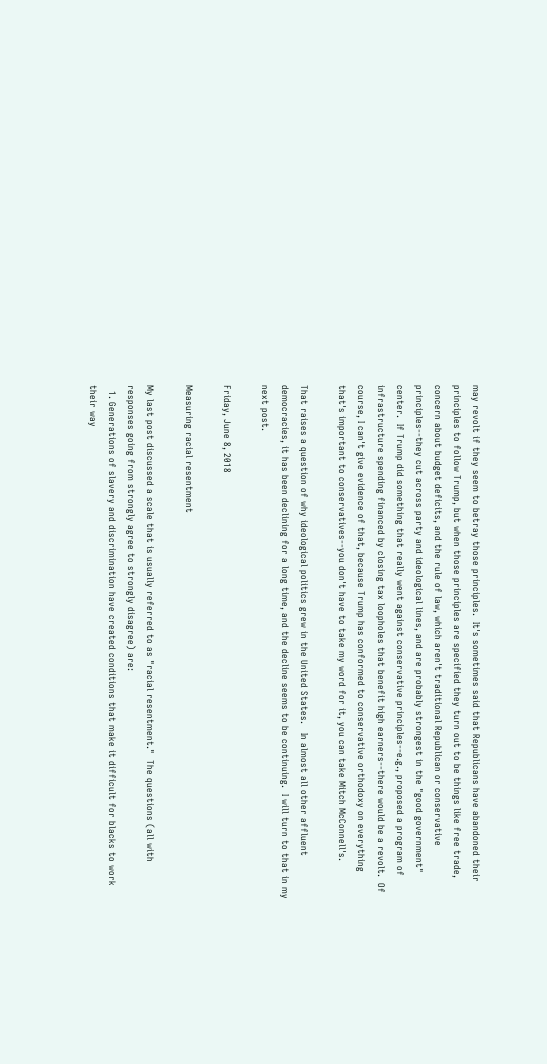may revolt if they seem to betray those principles.  It's sometimes said that Republicans have abandoned their principles to follow Trump, but when those principles are specified they turn out to be things like free trade, concern about budget deficits, and the rule of law, which aren't traditional Republican or conservative principles--they cut across party and ideological lines, and are probably strongest in the "good government" center.  If Trump did something that really went against conservative principles--e.g., proposed a program of infrastructure spending financed by closing tax loopholes that benefit high earners--there would be a revolt.  Of course, I can't give evidence of that, because Trump has conformed to conservative orthodoxy on everything that's important to conservatives--you don't have to take my word for it, you can take Mitch McConnell's.

That raises a question of why ideological politics grew in the United States.   In almost all other affluent democracies, it has been declining for a long time, and the decline seems to be continuing.  I will turn to that in my next post.

Friday, June 8, 2018

Measuring racial resentment

My last post discussed a scale that is usually referred to as "racial resentment."  The questions (all with responses going from strongly agree to strongly disagree) are:
  1. Generations of slavery and discrimination have created conditions that make it difficult for blacks to work their way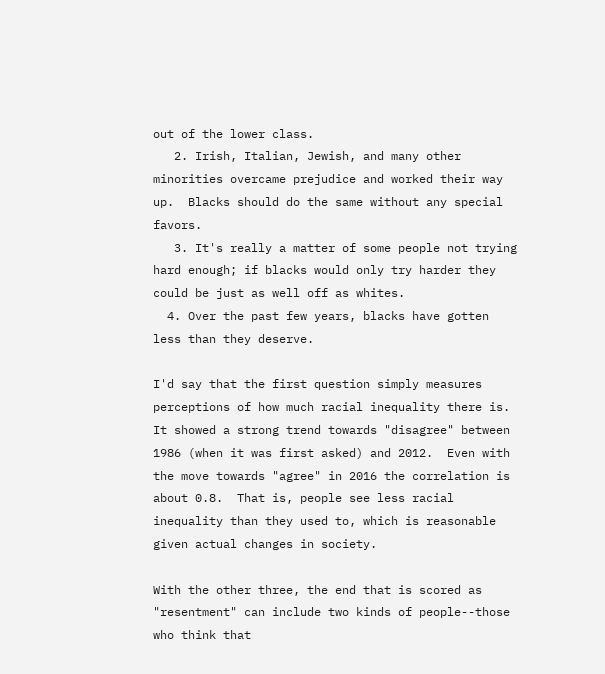out of the lower class.
   2. Irish, Italian, Jewish, and many other minorities overcame prejudice and worked their way up.  Blacks should do the same without any special favors.
   3. It's really a matter of some people not trying hard enough; if blacks would only try harder they could be just as well off as whites.
  4. Over the past few years, blacks have gotten less than they deserve.

I'd say that the first question simply measures perceptions of how much racial inequality there is. It showed a strong trend towards "disagree" between 1986 (when it was first asked) and 2012.  Even with the move towards "agree" in 2016 the correlation is about 0.8.  That is, people see less racial inequality than they used to, which is reasonable given actual changes in society.

With the other three, the end that is scored as "resentment" can include two kinds of people--those who think that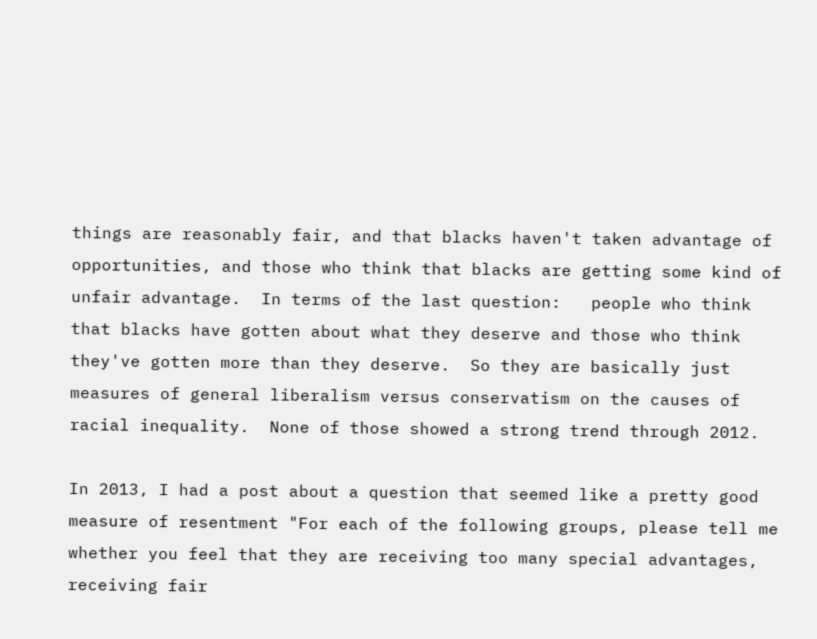things are reasonably fair, and that blacks haven't taken advantage of opportunities, and those who think that blacks are getting some kind of unfair advantage.  In terms of the last question:   people who think that blacks have gotten about what they deserve and those who think they've gotten more than they deserve.  So they are basically just measures of general liberalism versus conservatism on the causes of racial inequality.  None of those showed a strong trend through 2012.

In 2013, I had a post about a question that seemed like a pretty good measure of resentment "For each of the following groups, please tell me whether you feel that they are receiving too many special advantages, receiving fair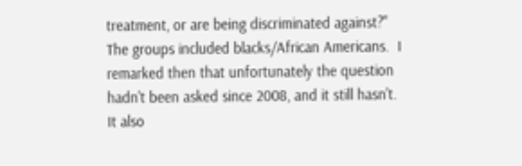treatment, or are being discriminated against?" The groups included blacks/African Americans.  I remarked then that unfortunately the question hadn't been asked since 2008, and it still hasn't.  It also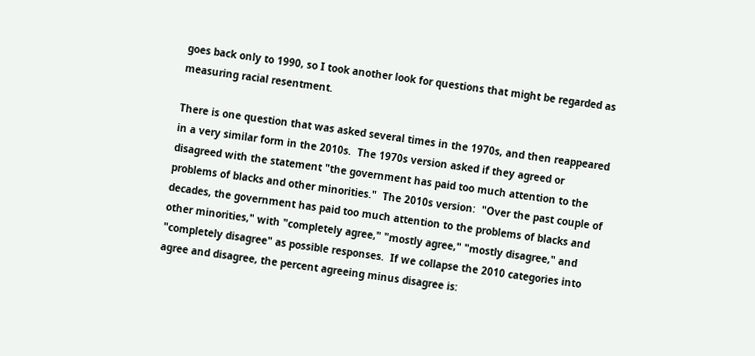goes back only to 1990, so I took another look for questions that might be regarded as measuring racial resentment.

There is one question that was asked several times in the 1970s, and then reappeared in a very similar form in the 2010s.  The 1970s version asked if they agreed or disagreed with the statement "the government has paid too much attention to the problems of blacks and other minorities."  The 2010s version:  "Over the past couple of decades, the government has paid too much attention to the problems of blacks and other minorities," with "completely agree," "mostly agree," "mostly disagree," and "completely disagree" as possible responses.  If we collapse the 2010 categories into agree and disagree, the percent agreeing minus disagree is: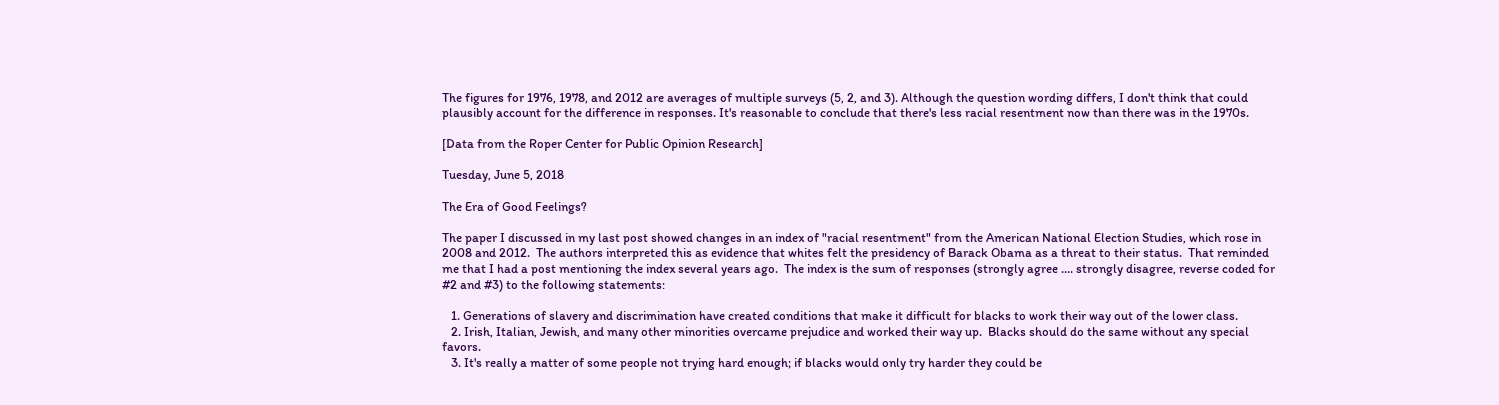The figures for 1976, 1978, and 2012 are averages of multiple surveys (5, 2, and 3). Although the question wording differs, I don't think that could plausibly account for the difference in responses. It's reasonable to conclude that there's less racial resentment now than there was in the 1970s.

[Data from the Roper Center for Public Opinion Research]

Tuesday, June 5, 2018

The Era of Good Feelings?

The paper I discussed in my last post showed changes in an index of "racial resentment" from the American National Election Studies, which rose in 2008 and 2012.  The authors interpreted this as evidence that whites felt the presidency of Barack Obama as a threat to their status.  That reminded me that I had a post mentioning the index several years ago.  The index is the sum of responses (strongly agree .... strongly disagree, reverse coded for #2 and #3) to the following statements:

   1. Generations of slavery and discrimination have created conditions that make it difficult for blacks to work their way out of the lower class.
   2. Irish, Italian, Jewish, and many other minorities overcame prejudice and worked their way up.  Blacks should do the same without any special favors.
   3. It's really a matter of some people not trying hard enough; if blacks would only try harder they could be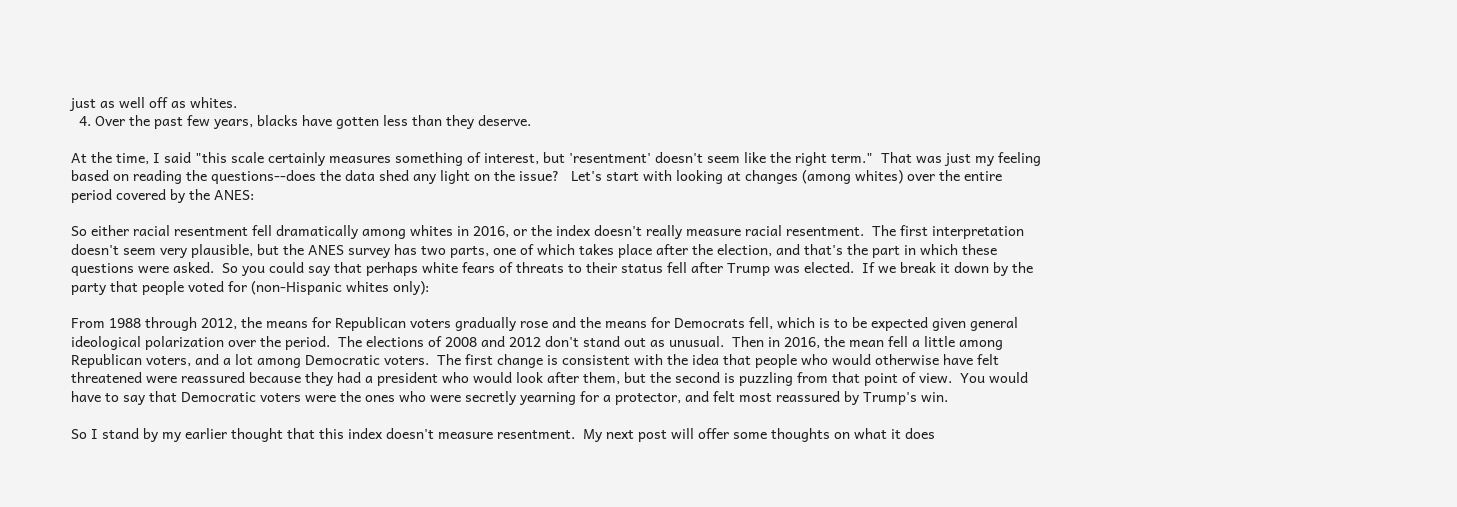just as well off as whites.
  4. Over the past few years, blacks have gotten less than they deserve.

At the time, I said "this scale certainly measures something of interest, but 'resentment' doesn't seem like the right term."  That was just my feeling based on reading the questions--does the data shed any light on the issue?   Let's start with looking at changes (among whites) over the entire period covered by the ANES:

So either racial resentment fell dramatically among whites in 2016, or the index doesn't really measure racial resentment.  The first interpretation doesn't seem very plausible, but the ANES survey has two parts, one of which takes place after the election, and that's the part in which these questions were asked.  So you could say that perhaps white fears of threats to their status fell after Trump was elected.  If we break it down by the party that people voted for (non-Hispanic whites only):

From 1988 through 2012, the means for Republican voters gradually rose and the means for Democrats fell, which is to be expected given general ideological polarization over the period.  The elections of 2008 and 2012 don't stand out as unusual.  Then in 2016, the mean fell a little among Republican voters, and a lot among Democratic voters.  The first change is consistent with the idea that people who would otherwise have felt threatened were reassured because they had a president who would look after them, but the second is puzzling from that point of view.  You would have to say that Democratic voters were the ones who were secretly yearning for a protector, and felt most reassured by Trump's win.

So I stand by my earlier thought that this index doesn't measure resentment.  My next post will offer some thoughts on what it does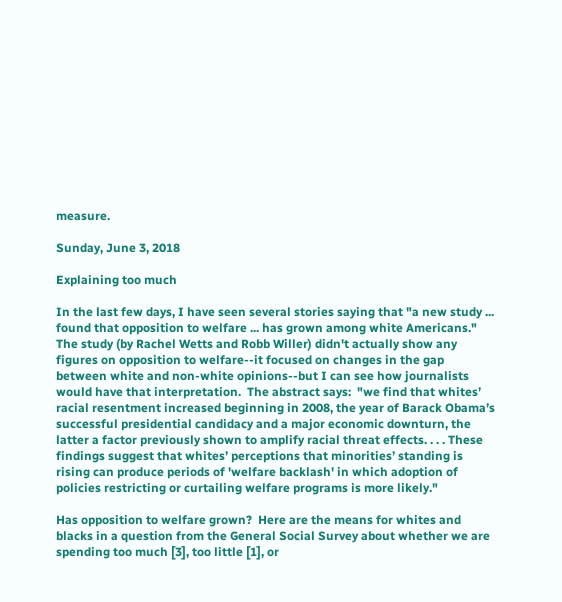measure.

Sunday, June 3, 2018

Explaining too much

In the last few days, I have seen several stories saying that "a new study ... found that opposition to welfare ... has grown among white Americans."  The study (by Rachel Wetts and Robb Willer) didn't actually show any figures on opposition to welfare--it focused on changes in the gap between white and non-white opinions--but I can see how journalists would have that interpretation.  The abstract says:  "we find that whites’ racial resentment increased beginning in 2008, the year of Barack Obama’s successful presidential candidacy and a major economic downturn, the latter a factor previously shown to amplify racial threat effects. . . . These findings suggest that whites’ perceptions that minorities’ standing is rising can produce periods of 'welfare backlash' in which adoption of policies restricting or curtailing welfare programs is more likely."

Has opposition to welfare grown?  Here are the means for whites and blacks in a question from the General Social Survey about whether we are spending too much [3], too little [1], or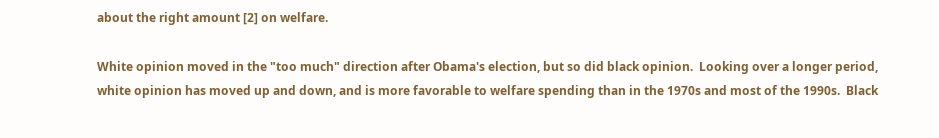about the right amount [2] on welfare.

White opinion moved in the "too much" direction after Obama's election, but so did black opinion.  Looking over a longer period, white opinion has moved up and down, and is more favorable to welfare spending than in the 1970s and most of the 1990s.  Black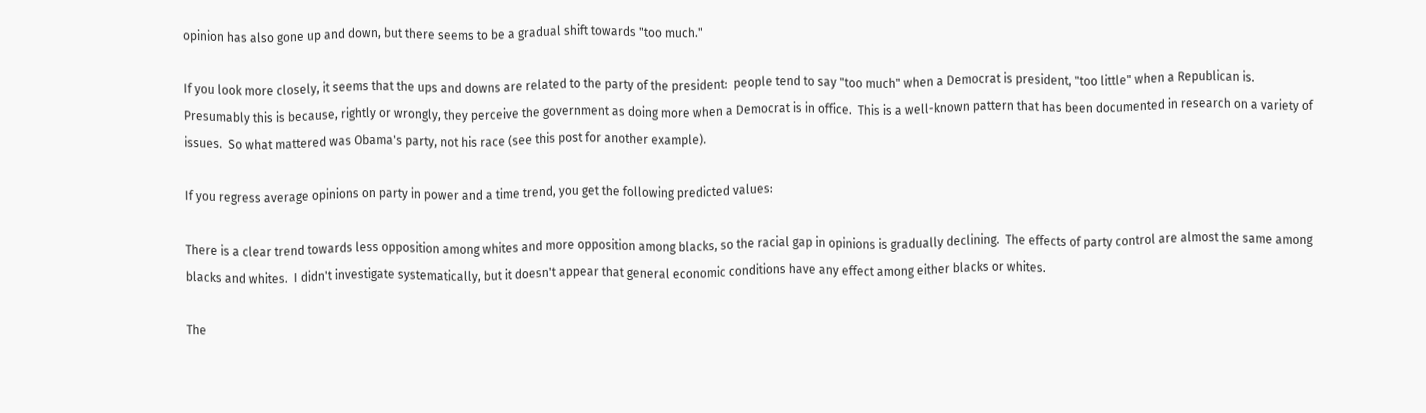opinion has also gone up and down, but there seems to be a gradual shift towards "too much."

If you look more closely, it seems that the ups and downs are related to the party of the president:  people tend to say "too much" when a Democrat is president, "too little" when a Republican is.  Presumably this is because, rightly or wrongly, they perceive the government as doing more when a Democrat is in office.  This is a well-known pattern that has been documented in research on a variety of issues.  So what mattered was Obama's party, not his race (see this post for another example).

If you regress average opinions on party in power and a time trend, you get the following predicted values:

There is a clear trend towards less opposition among whites and more opposition among blacks, so the racial gap in opinions is gradually declining.  The effects of party control are almost the same among blacks and whites.  I didn't investigate systematically, but it doesn't appear that general economic conditions have any effect among either blacks or whites.

The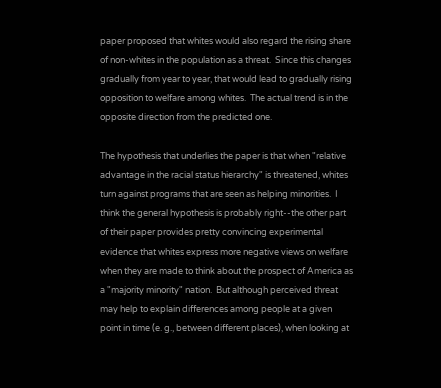paper proposed that whites would also regard the rising share of non-whites in the population as a threat.  Since this changes gradually from year to year, that would lead to gradually rising opposition to welfare among whites.  The actual trend is in the opposite direction from the predicted one.

The hypothesis that underlies the paper is that when "relative advantage in the racial status hierarchy" is threatened, whites turn against programs that are seen as helping minorities.  I think the general hypothesis is probably right--the other part of their paper provides pretty convincing experimental evidence that whites express more negative views on welfare when they are made to think about the prospect of America as a "majority minority" nation.  But although perceived threat may help to explain differences among people at a given point in time (e. g., between different places), when looking at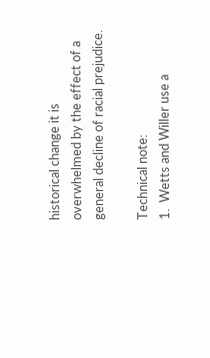historical change it is overwhelmed by the effect of a general decline of racial prejudice.

Technical note:
1.  Wetts and Willer use a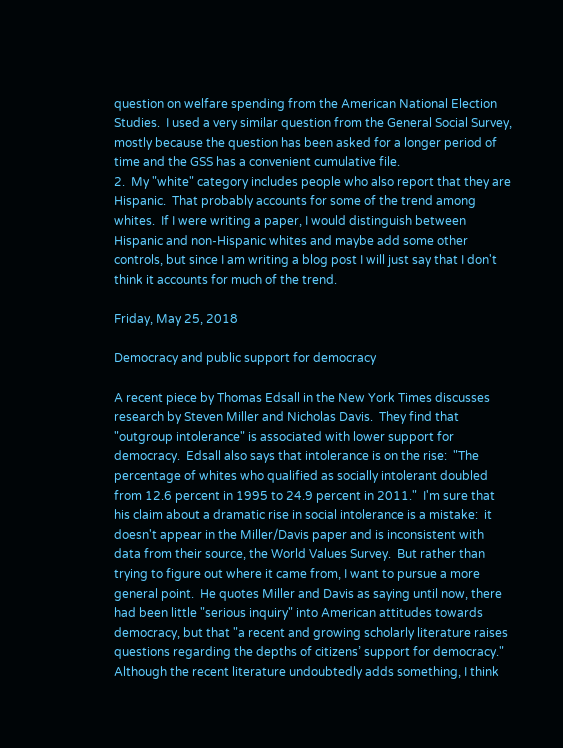question on welfare spending from the American National Election Studies.  I used a very similar question from the General Social Survey, mostly because the question has been asked for a longer period of time and the GSS has a convenient cumulative file.
2.  My "white" category includes people who also report that they are Hispanic.  That probably accounts for some of the trend among whites.  If I were writing a paper, I would distinguish between Hispanic and non-Hispanic whites and maybe add some other controls, but since I am writing a blog post I will just say that I don't think it accounts for much of the trend.

Friday, May 25, 2018

Democracy and public support for democracy

A recent piece by Thomas Edsall in the New York Times discusses research by Steven Miller and Nicholas Davis.  They find that "outgroup intolerance" is associated with lower support for democracy.  Edsall also says that intolerance is on the rise:  "The percentage of whites who qualified as socially intolerant doubled from 12.6 percent in 1995 to 24.9 percent in 2011."  I'm sure that his claim about a dramatic rise in social intolerance is a mistake:  it doesn't appear in the Miller/Davis paper and is inconsistent with data from their source, the World Values Survey.  But rather than trying to figure out where it came from, I want to pursue a more general point.  He quotes Miller and Davis as saying until now, there had been little "serious inquiry" into American attitudes towards democracy, but that "a recent and growing scholarly literature raises questions regarding the depths of citizens’ support for democracy."  Although the recent literature undoubtedly adds something, I think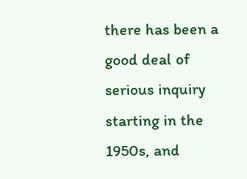there has been a good deal of serious inquiry starting in the 1950s, and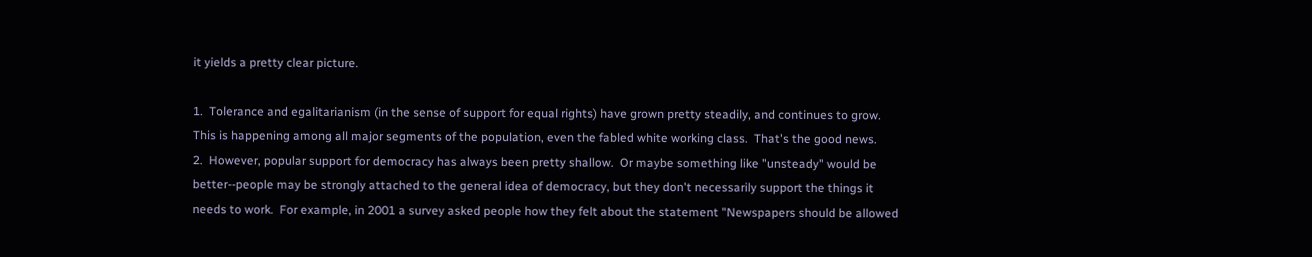it yields a pretty clear picture.

1.  Tolerance and egalitarianism (in the sense of support for equal rights) have grown pretty steadily, and continues to grow.  This is happening among all major segments of the population, even the fabled white working class.  That's the good news.
2.  However, popular support for democracy has always been pretty shallow.  Or maybe something like "unsteady" would be better--people may be strongly attached to the general idea of democracy, but they don't necessarily support the things it needs to work.  For example, in 2001 a survey asked people how they felt about the statement "Newspapers should be allowed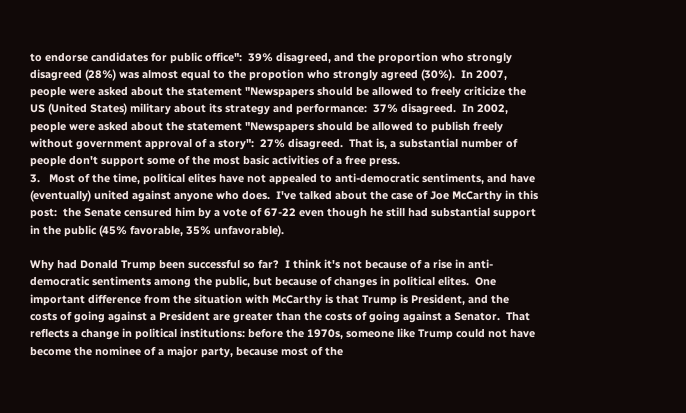to endorse candidates for public office":  39% disagreed, and the proportion who strongly disagreed (28%) was almost equal to the propotion who strongly agreed (30%).  In 2007, people were asked about the statement "Newspapers should be allowed to freely criticize the US (United States) military about its strategy and performance:  37% disagreed.  In 2002, people were asked about the statement "Newspapers should be allowed to publish freely without government approval of a story":  27% disagreed.  That is, a substantial number of people don't support some of the most basic activities of a free press.
3.   Most of the time, political elites have not appealed to anti-democratic sentiments, and have (eventually) united against anyone who does.  I've talked about the case of Joe McCarthy in this post:  the Senate censured him by a vote of 67-22 even though he still had substantial support in the public (45% favorable, 35% unfavorable).

Why had Donald Trump been successful so far?  I think it's not because of a rise in anti-democratic sentiments among the public, but because of changes in political elites.  One important difference from the situation with McCarthy is that Trump is President, and the costs of going against a President are greater than the costs of going against a Senator.  That reflects a change in political institutions: before the 1970s, someone like Trump could not have become the nominee of a major party, because most of the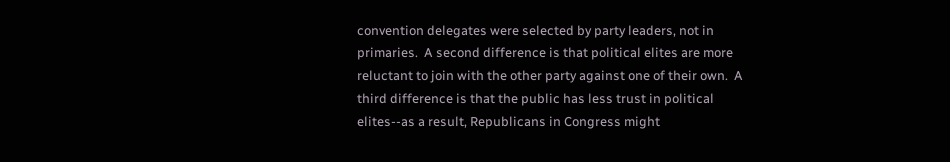convention delegates were selected by party leaders, not in primaries.  A second difference is that political elites are more reluctant to join with the other party against one of their own.  A third difference is that the public has less trust in political elites--as a result, Republicans in Congress might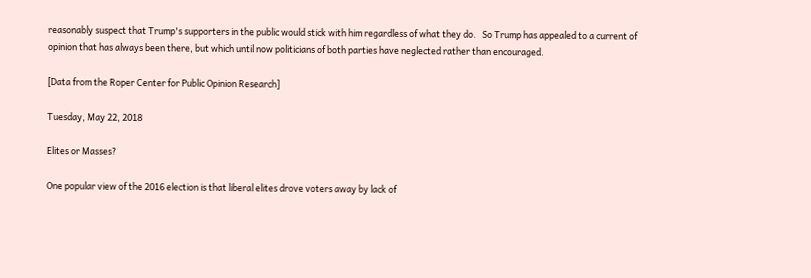reasonably suspect that Trump's supporters in the public would stick with him regardless of what they do.   So Trump has appealed to a current of opinion that has always been there, but which until now politicians of both parties have neglected rather than encouraged.

[Data from the Roper Center for Public Opinion Research]

Tuesday, May 22, 2018

Elites or Masses?

One popular view of the 2016 election is that liberal elites drove voters away by lack of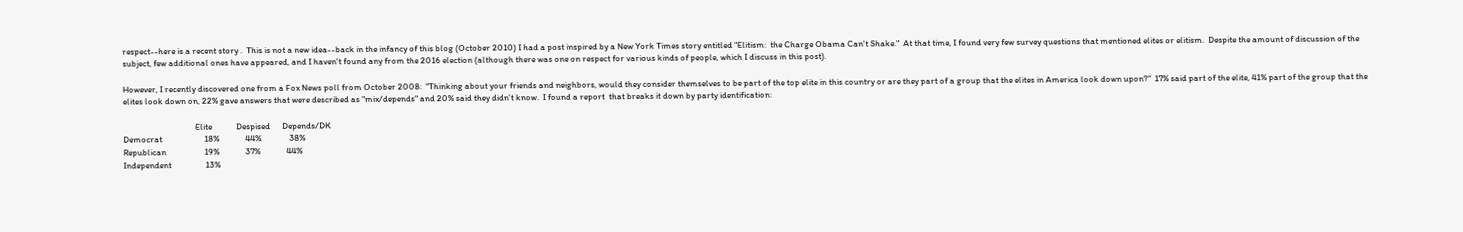respect--here is a recent story .  This is not a new idea--back in the infancy of this blog (October 2010) I had a post inspired by a New York Times story entitled "Elitism:  the Charge Obama Can't Shake."  At that time, I found very few survey questions that mentioned elites or elitism.  Despite the amount of discussion of the subject, few additional ones have appeared, and I haven't found any from the 2016 election (although there was one on respect for various kinds of people, which I discuss in this post).

However, I recently discovered one from a Fox News poll from October 2008:  "Thinking about your friends and neighbors, would they consider themselves to be part of the top elite in this country or are they part of a group that the elites in America look down upon?"  17% said part of the elite, 41% part of the group that the elites look down on, 22% gave answers that were described as "mix/depends" and 20% said they didn't know.  I found a report  that breaks it down by party identification:

                                    Elite            Despised      Depends/DK
Democrat                     18%             44%              38%
Republican                   19%             37%             44%
Independent                 13%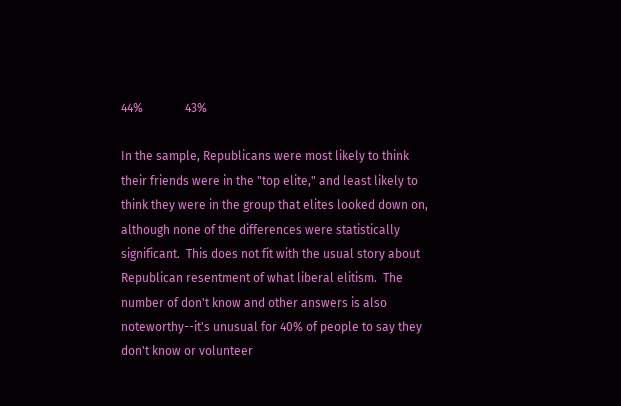44%              43%

In the sample, Republicans were most likely to think their friends were in the "top elite," and least likely to think they were in the group that elites looked down on, although none of the differences were statistically significant.  This does not fit with the usual story about Republican resentment of what liberal elitism.  The number of don't know and other answers is also noteworthy--it's unusual for 40% of people to say they don't know or volunteer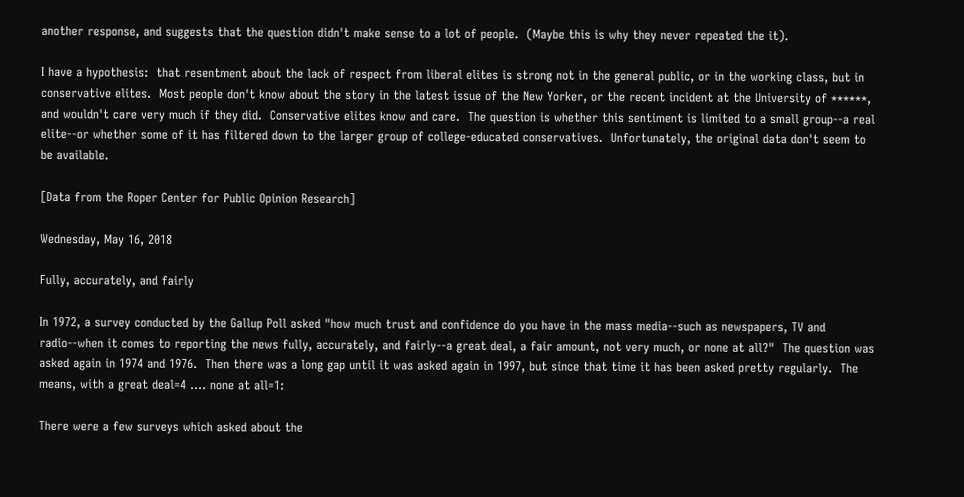another response, and suggests that the question didn't make sense to a lot of people.  (Maybe this is why they never repeated the it).

I have a hypothesis:  that resentment about the lack of respect from liberal elites is strong not in the general public, or in the working class, but in conservative elites.  Most people don't know about the story in the latest issue of the New Yorker, or the recent incident at the University of ******, and wouldn't care very much if they did.  Conservative elites know and care.  The question is whether this sentiment is limited to a small group--a real elite--or whether some of it has filtered down to the larger group of college-educated conservatives.  Unfortunately, the original data don't seem to be available.

[Data from the Roper Center for Public Opinion Research]

Wednesday, May 16, 2018

Fully, accurately, and fairly

In 1972, a survey conducted by the Gallup Poll asked "how much trust and confidence do you have in the mass media--such as newspapers, TV and radio--when it comes to reporting the news fully, accurately, and fairly--a great deal, a fair amount, not very much, or none at all?"  The question was asked again in 1974 and 1976.  Then there was a long gap until it was asked again in 1997, but since that time it has been asked pretty regularly.  The means, with a great deal=4 .... none at all=1:

There were a few surveys which asked about the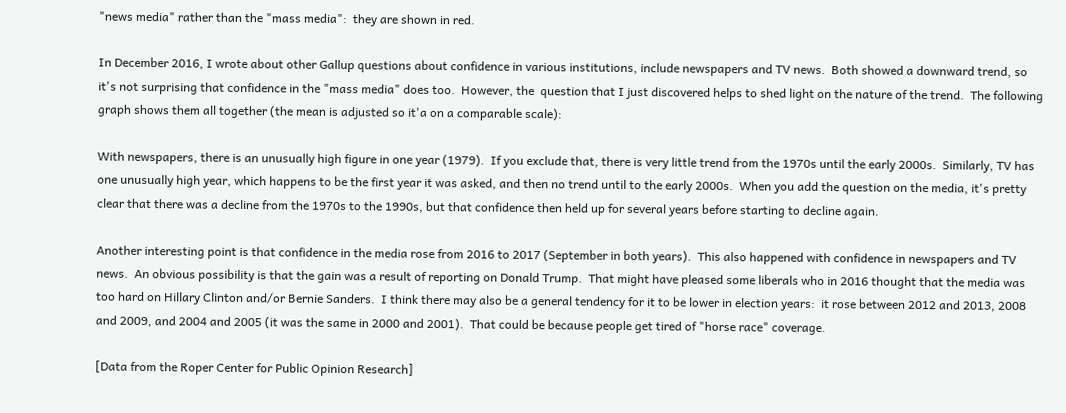"news media" rather than the "mass media":  they are shown in red.

In December 2016, I wrote about other Gallup questions about confidence in various institutions, include newspapers and TV news.  Both showed a downward trend, so it's not surprising that confidence in the "mass media" does too.  However, the  question that I just discovered helps to shed light on the nature of the trend.  The following graph shows them all together (the mean is adjusted so it'a on a comparable scale):

With newspapers, there is an unusually high figure in one year (1979).  If you exclude that, there is very little trend from the 1970s until the early 2000s.  Similarly, TV has one unusually high year, which happens to be the first year it was asked, and then no trend until to the early 2000s.  When you add the question on the media, it's pretty clear that there was a decline from the 1970s to the 1990s, but that confidence then held up for several years before starting to decline again.

Another interesting point is that confidence in the media rose from 2016 to 2017 (September in both years).  This also happened with confidence in newspapers and TV news.  An obvious possibility is that the gain was a result of reporting on Donald Trump.  That might have pleased some liberals who in 2016 thought that the media was too hard on Hillary Clinton and/or Bernie Sanders.  I think there may also be a general tendency for it to be lower in election years:  it rose between 2012 and 2013, 2008 and 2009, and 2004 and 2005 (it was the same in 2000 and 2001).  That could be because people get tired of "horse race" coverage.

[Data from the Roper Center for Public Opinion Research]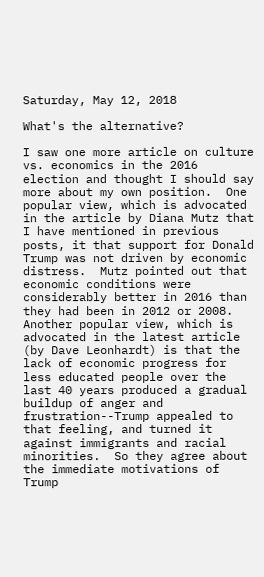Saturday, May 12, 2018

What's the alternative?

I saw one more article on culture vs. economics in the 2016 election and thought I should say more about my own position.  One popular view, which is advocated in the article by Diana Mutz that I have mentioned in previous posts, it that support for Donald Trump was not driven by economic distress.  Mutz pointed out that economic conditions were considerably better in 2016 than they had been in 2012 or 2008.   Another popular view, which is advocated in the latest article (by Dave Leonhardt) is that the lack of economic progress for less educated people over the last 40 years produced a gradual buildup of anger and frustration--Trump appealed to that feeling, and turned it against immigrants and racial minorities.  So they agree about the immediate motivations of Trump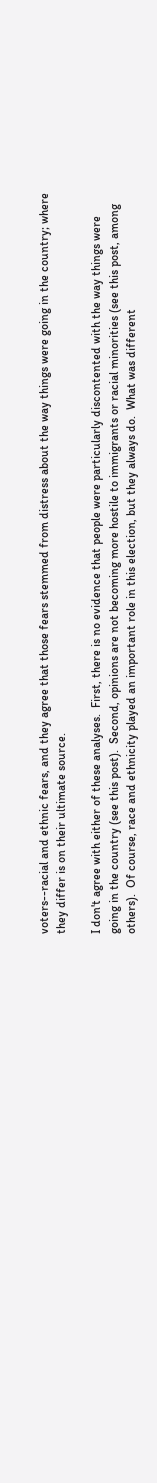voters--racial and ethnic fears, and they agree that those fears stemmed from distress about the way things were going in the country; where they differ is on their ultimate source.

I don't agree with either of these analyses.  First, there is no evidence that people were particularly discontented with the way things were going in the country (see this post).  Second, opinions are not becoming more hostile to immigrants or racial minorities (see this post, among others).  Of course, race and ethnicity played an important role in this election, but they always do.  What was different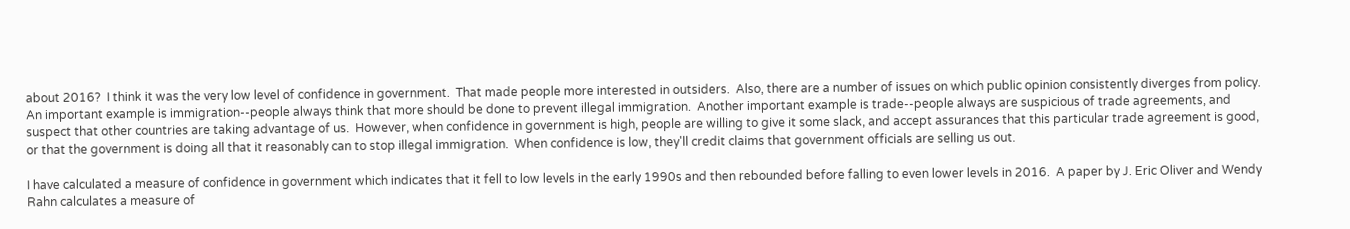about 2016?  I think it was the very low level of confidence in government.  That made people more interested in outsiders.  Also, there are a number of issues on which public opinion consistently diverges from policy.  An important example is immigration--people always think that more should be done to prevent illegal immigration.  Another important example is trade--people always are suspicious of trade agreements, and suspect that other countries are taking advantage of us.  However, when confidence in government is high, people are willing to give it some slack, and accept assurances that this particular trade agreement is good, or that the government is doing all that it reasonably can to stop illegal immigration.  When confidence is low, they'll credit claims that government officials are selling us out.

I have calculated a measure of confidence in government which indicates that it fell to low levels in the early 1990s and then rebounded before falling to even lower levels in 2016.  A paper by J. Eric Oliver and Wendy Rahn calculates a measure of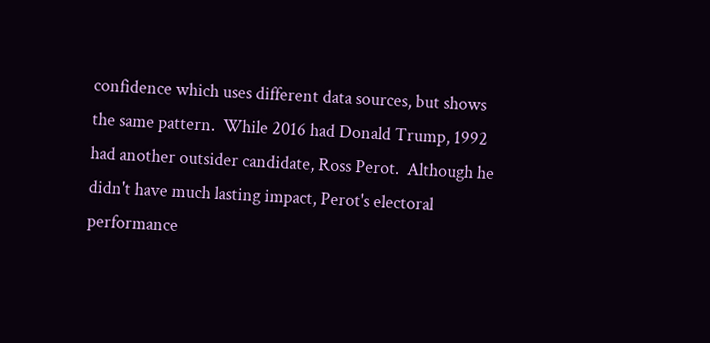confidence which uses different data sources, but shows the same pattern.  While 2016 had Donald Trump, 1992 had another outsider candidate, Ross Perot.  Although he didn't have much lasting impact, Perot's electoral performance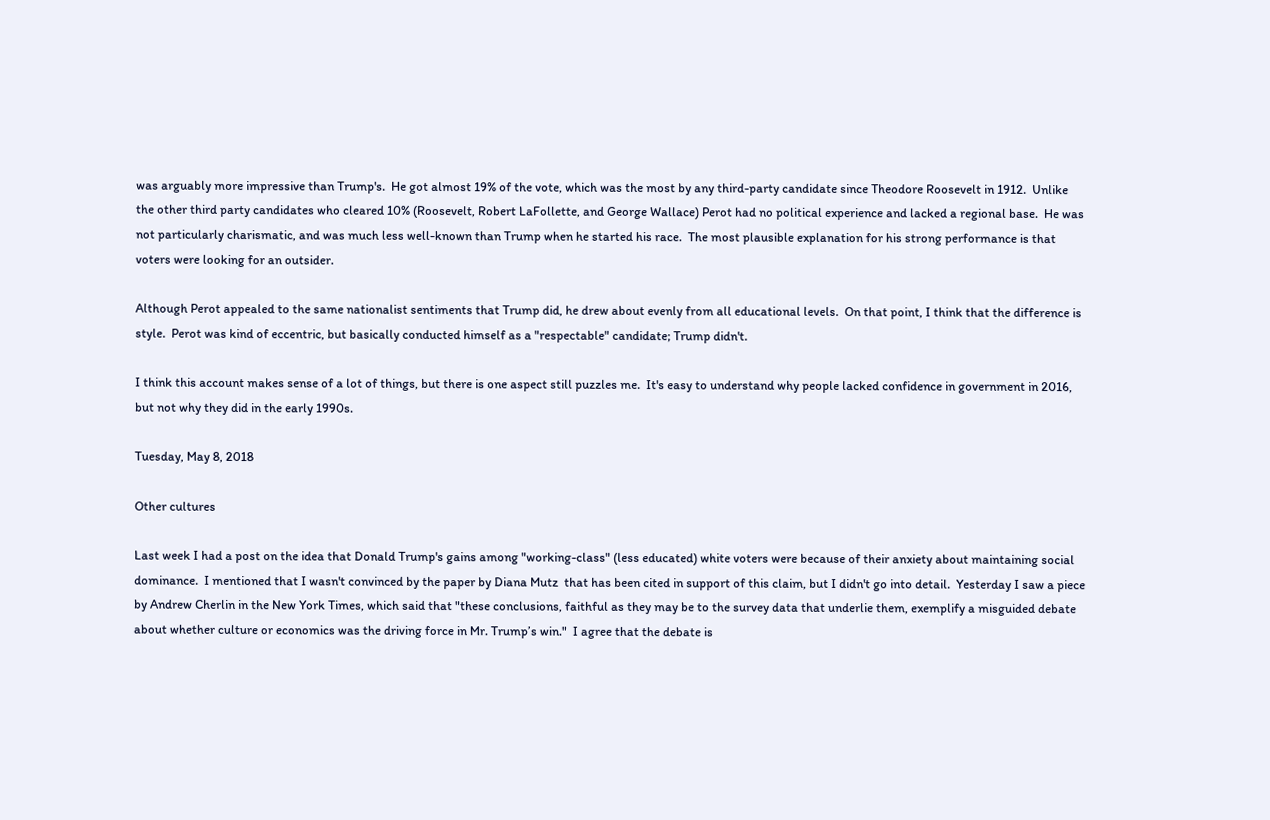was arguably more impressive than Trump's.  He got almost 19% of the vote, which was the most by any third-party candidate since Theodore Roosevelt in 1912.  Unlike the other third party candidates who cleared 10% (Roosevelt, Robert LaFollette, and George Wallace) Perot had no political experience and lacked a regional base.  He was not particularly charismatic, and was much less well-known than Trump when he started his race.  The most plausible explanation for his strong performance is that voters were looking for an outsider.

Although Perot appealed to the same nationalist sentiments that Trump did, he drew about evenly from all educational levels.  On that point, I think that the difference is style.  Perot was kind of eccentric, but basically conducted himself as a "respectable" candidate; Trump didn't.

I think this account makes sense of a lot of things, but there is one aspect still puzzles me.  It's easy to understand why people lacked confidence in government in 2016, but not why they did in the early 1990s.

Tuesday, May 8, 2018

Other cultures

Last week I had a post on the idea that Donald Trump's gains among "working-class" (less educated) white voters were because of their anxiety about maintaining social dominance.  I mentioned that I wasn't convinced by the paper by Diana Mutz  that has been cited in support of this claim, but I didn't go into detail.  Yesterday I saw a piece by Andrew Cherlin in the New York Times, which said that "these conclusions, faithful as they may be to the survey data that underlie them, exemplify a misguided debate about whether culture or economics was the driving force in Mr. Trump’s win."  I agree that the debate is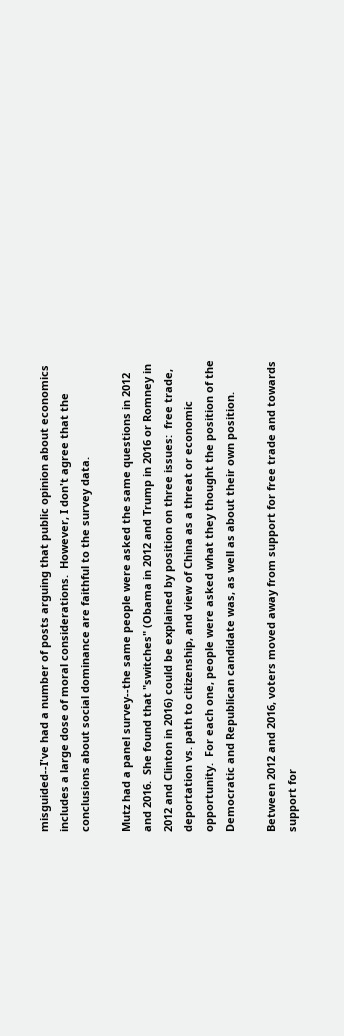misguided--I've had a number of posts arguing that public opinion about economics includes a large dose of moral considerations.  However, I don't agree that the conclusions about social dominance are faithful to the survey data.

Mutz had a panel survey--the same people were asked the same questions in 2012 and 2016.  She found that "switches" (Obama in 2012 and Trump in 2016 or Romney in 2012 and Clinton in 2016) could be explained by position on three issues:  free trade, deportation vs. path to citizenship, and view of China as a threat or economic opportunity.  For each one, people were asked what they thought the position of the Democratic and Republican candidate was, as well as about their own position.

Between 2012 and 2016, voters moved away from support for free trade and towards support for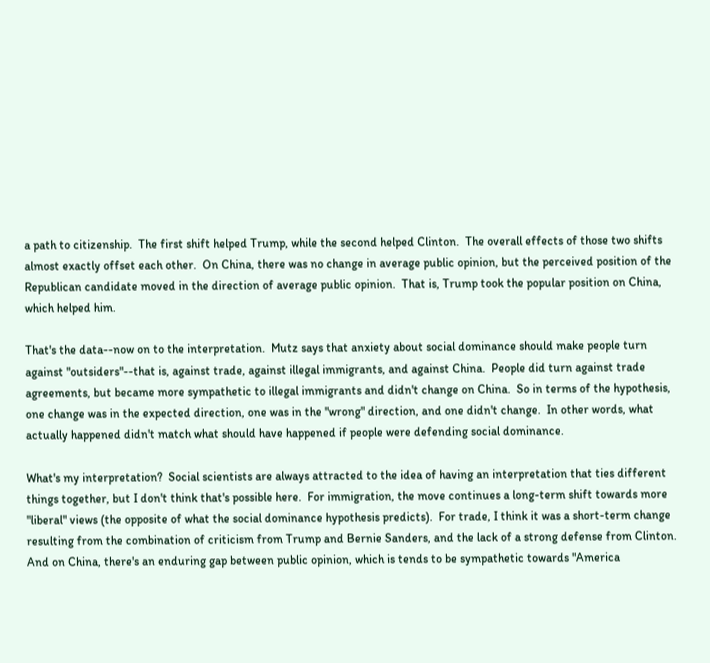a path to citizenship.  The first shift helped Trump, while the second helped Clinton.  The overall effects of those two shifts almost exactly offset each other.  On China, there was no change in average public opinion, but the perceived position of the Republican candidate moved in the direction of average public opinion.  That is, Trump took the popular position on China, which helped him.

That's the data--now on to the interpretation.  Mutz says that anxiety about social dominance should make people turn against "outsiders"--that is, against trade, against illegal immigrants, and against China.  People did turn against trade agreements, but became more sympathetic to illegal immigrants and didn't change on China.  So in terms of the hypothesis, one change was in the expected direction, one was in the "wrong" direction, and one didn't change.  In other words, what actually happened didn't match what should have happened if people were defending social dominance.

What's my interpretation?  Social scientists are always attracted to the idea of having an interpretation that ties different things together, but I don't think that's possible here.  For immigration, the move continues a long-term shift towards more "liberal" views (the opposite of what the social dominance hypothesis predicts).  For trade, I think it was a short-term change resulting from the combination of criticism from Trump and Bernie Sanders, and the lack of a strong defense from Clinton.  And on China, there's an enduring gap between public opinion, which is tends to be sympathetic towards "America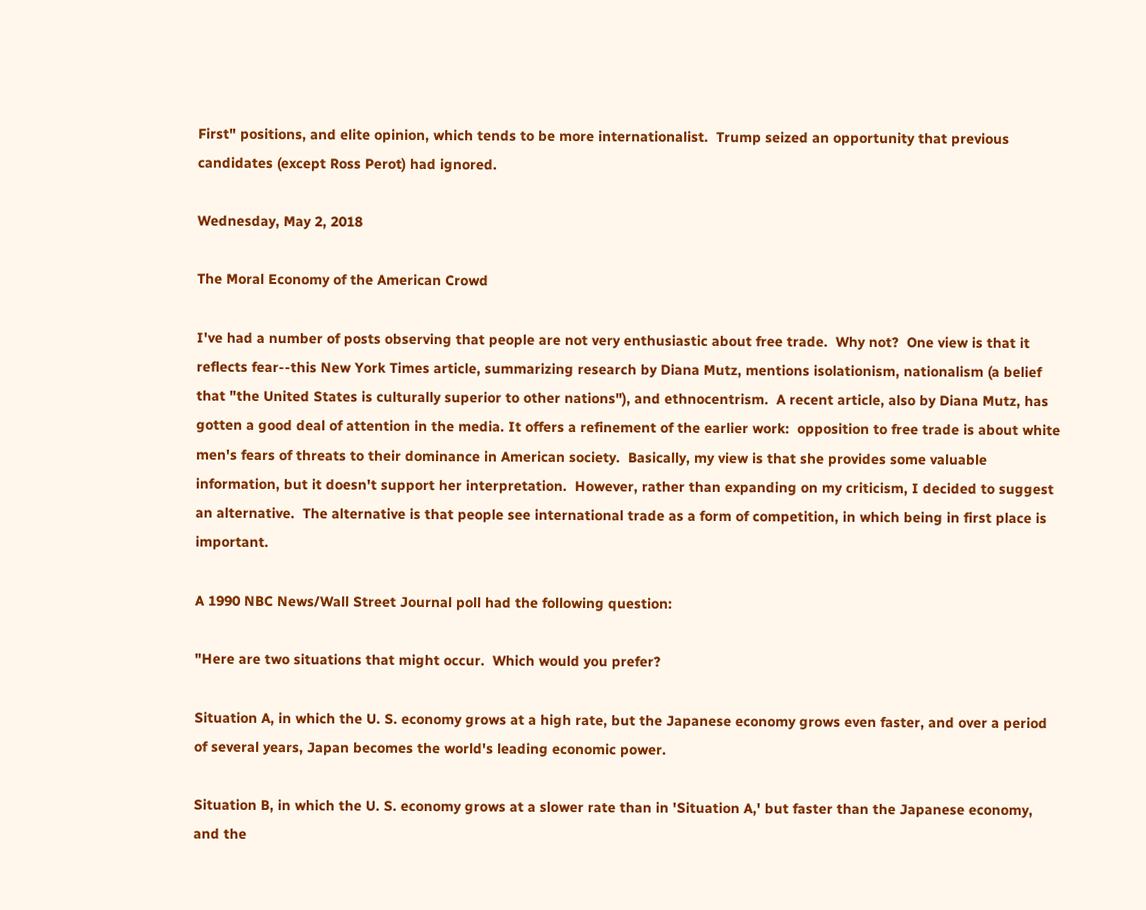First" positions, and elite opinion, which tends to be more internationalist.  Trump seized an opportunity that previous candidates (except Ross Perot) had ignored.

Wednesday, May 2, 2018

The Moral Economy of the American Crowd

I've had a number of posts observing that people are not very enthusiastic about free trade.  Why not?  One view is that it reflects fear--this New York Times article, summarizing research by Diana Mutz, mentions isolationism, nationalism (a belief that "the United States is culturally superior to other nations"), and ethnocentrism.  A recent article, also by Diana Mutz, has gotten a good deal of attention in the media. It offers a refinement of the earlier work:  opposition to free trade is about white men's fears of threats to their dominance in American society.  Basically, my view is that she provides some valuable information, but it doesn't support her interpretation.  However, rather than expanding on my criticism, I decided to suggest an alternative.  The alternative is that people see international trade as a form of competition, in which being in first place is important.

A 1990 NBC News/Wall Street Journal poll had the following question:

"Here are two situations that might occur.  Which would you prefer?

Situation A, in which the U. S. economy grows at a high rate, but the Japanese economy grows even faster, and over a period of several years, Japan becomes the world's leading economic power.

Situation B, in which the U. S. economy grows at a slower rate than in 'Situation A,' but faster than the Japanese economy, and the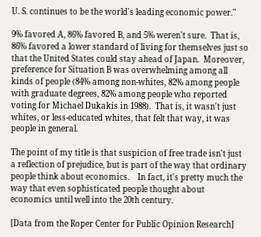U. S. continues to be the world's leading economic power."

9% favored A, 86% favored B, and 5% weren't sure.  That is, 86% favored a lower standard of living for themselves just so that the United States could stay ahead of Japan.  Moreover, preference for Situation B was overwhelming among all kinds of people (84% among non-whites, 82% among people with graduate degrees, 82% among people who reported voting for Michael Dukakis in 1988).  That is, it wasn't just whites, or less-educated whites, that felt that way, it was people in general.

The point of my title is that suspicion of free trade isn't just a reflection of prejudice, but is part of the way that ordinary people think about economics.    In fact, it's pretty much the way that even sophisticated people thought about economics until well into the 20th century.

[Data from the Roper Center for Public Opinion Research]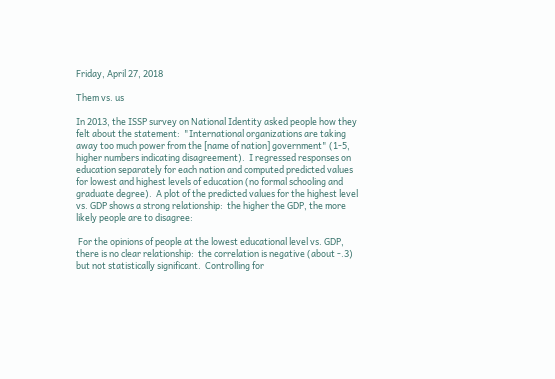Friday, April 27, 2018

Them vs. us

In 2013, the ISSP survey on National Identity asked people how they felt about the statement:  "International organizations are taking away too much power from the [name of nation] government" (1-5, higher numbers indicating disagreement).  I regressed responses on education separately for each nation and computed predicted values for lowest and highest levels of education (no formal schooling and graduate degree).  A plot of the predicted values for the highest level vs. GDP shows a strong relationship:  the higher the GDP, the more likely people are to disagree:

 For the opinions of people at the lowest educational level vs. GDP, there is no clear relationship:  the correlation is negative (about -.3) but not statistically significant.  Controlling for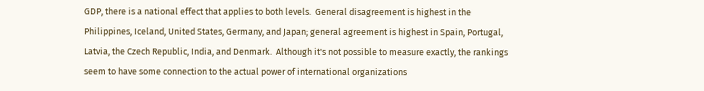GDP, there is a national effect that applies to both levels.  General disagreement is highest in the Philippines, Iceland, United States, Germany, and Japan; general agreement is highest in Spain, Portugal, Latvia, the Czech Republic, India, and Denmark.  Although it's not possible to measure exactly, the rankings seem to have some connection to the actual power of international organizations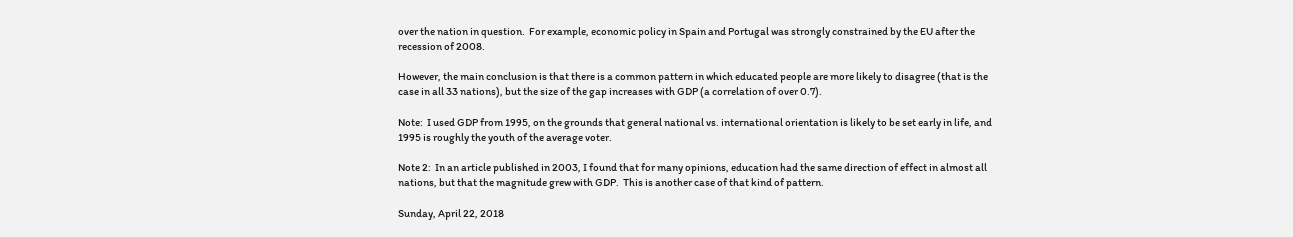over the nation in question.  For example, economic policy in Spain and Portugal was strongly constrained by the EU after the recession of 2008.

However, the main conclusion is that there is a common pattern in which educated people are more likely to disagree (that is the case in all 33 nations), but the size of the gap increases with GDP (a correlation of over 0.7).

Note:  I used GDP from 1995, on the grounds that general national vs. international orientation is likely to be set early in life, and 1995 is roughly the youth of the average voter.

Note 2:  In an article published in 2003, I found that for many opinions, education had the same direction of effect in almost all nations, but that the magnitude grew with GDP.  This is another case of that kind of pattern.

Sunday, April 22, 2018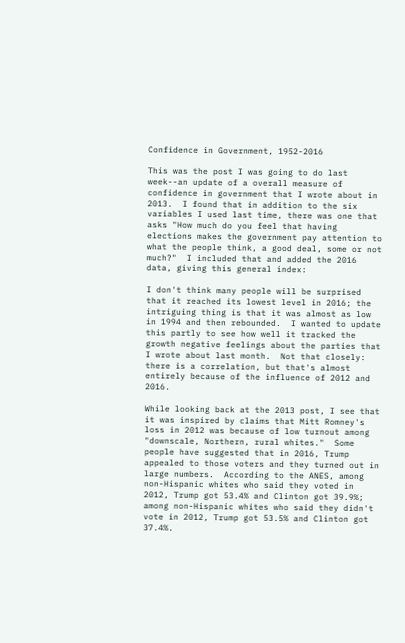Confidence in Government, 1952-2016

This was the post I was going to do last week--an update of a overall measure of confidence in government that I wrote about in 2013.  I found that in addition to the six variables I used last time, there was one that asks "How much do you feel that having elections makes the government pay attention to what the people think, a good deal, some or not much?"  I included that and added the 2016 data, giving this general index:

I don't think many people will be surprised that it reached its lowest level in 2016; the intriguing thing is that it was almost as low in 1994 and then rebounded.  I wanted to update this partly to see how well it tracked the growth negative feelings about the parties that I wrote about last month.  Not that closely:  there is a correlation, but that's almost entirely because of the influence of 2012 and 2016.

While looking back at the 2013 post, I see that it was inspired by claims that Mitt Romney's loss in 2012 was because of low turnout among "downscale, Northern, rural whites."  Some people have suggested that in 2016, Trump appealed to those voters and they turned out in large numbers.  According to the ANES, among non-Hispanic whites who said they voted in 2012, Trump got 53.4% and Clinton got 39.9%; among non-Hispanic whites who said they didn't vote in 2012, Trump got 53.5% and Clinton got 37.4%.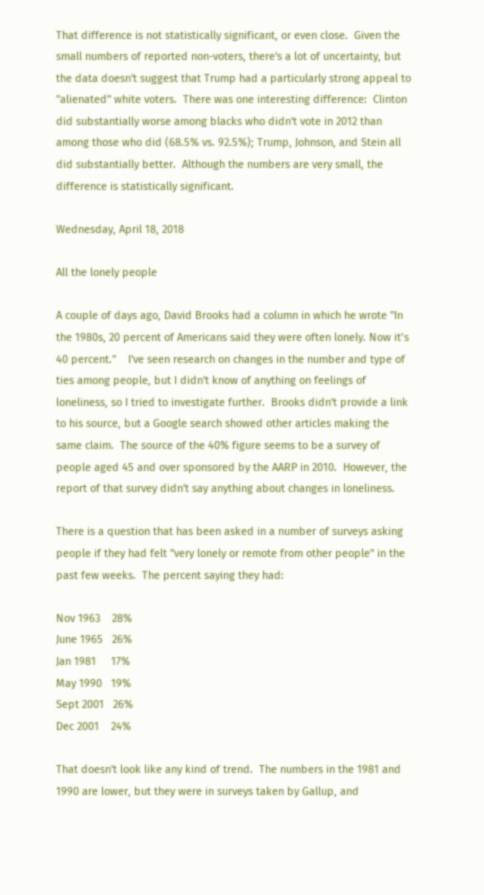That difference is not statistically significant, or even close.  Given the small numbers of reported non-voters, there's a lot of uncertainty, but the data doesn't suggest that Trump had a particularly strong appeal to "alienated" white voters.  There was one interesting difference:  Clinton did substantially worse among blacks who didn't vote in 2012 than among those who did (68.5% vs. 92.5%); Trump, Johnson, and Stein all did substantially better.  Although the numbers are very small, the difference is statistically significant.

Wednesday, April 18, 2018

All the lonely people

A couple of days ago, David Brooks had a column in which he wrote "In the 1980s, 20 percent of Americans said they were often lonely. Now it’s 40 percent."    I've seen research on changes in the number and type of ties among people, but I didn't know of anything on feelings of loneliness, so I tried to investigate further.  Brooks didn't provide a link to his source, but a Google search showed other articles making the same claim.  The source of the 40% figure seems to be a survey of people aged 45 and over sponsored by the AARP in 2010.  However, the report of that survey didn't say anything about changes in loneliness.

There is a question that has been asked in a number of surveys asking people if they had felt "very lonely or remote from other people" in the past few weeks.  The percent saying they had:

Nov 1963    28%
June 1965   26%
Jan 1981     17%
May 1990   19%
Sept 2001   26%
Dec 2001    24%

That doesn't look like any kind of trend.  The numbers in the 1981 and 1990 are lower, but they were in surveys taken by Gallup, and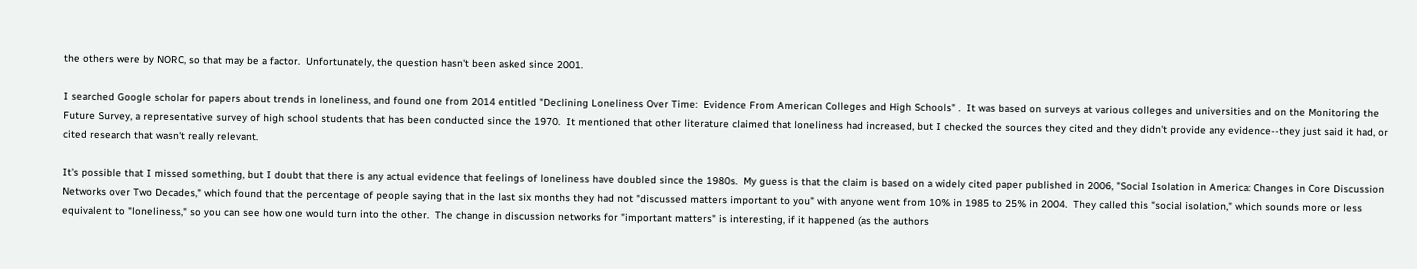the others were by NORC, so that may be a factor.  Unfortunately, the question hasn't been asked since 2001.

I searched Google scholar for papers about trends in loneliness, and found one from 2014 entitled "Declining Loneliness Over Time:  Evidence From American Colleges and High Schools" .  It was based on surveys at various colleges and universities and on the Monitoring the Future Survey, a representative survey of high school students that has been conducted since the 1970.  It mentioned that other literature claimed that loneliness had increased, but I checked the sources they cited and they didn't provide any evidence--they just said it had, or cited research that wasn't really relevant.

It's possible that I missed something, but I doubt that there is any actual evidence that feelings of loneliness have doubled since the 1980s.  My guess is that the claim is based on a widely cited paper published in 2006, "Social Isolation in America: Changes in Core Discussion Networks over Two Decades," which found that the percentage of people saying that in the last six months they had not "discussed matters important to you" with anyone went from 10% in 1985 to 25% in 2004.  They called this "social isolation," which sounds more or less equivalent to "loneliness," so you can see how one would turn into the other.  The change in discussion networks for "important matters" is interesting, if it happened (as the authors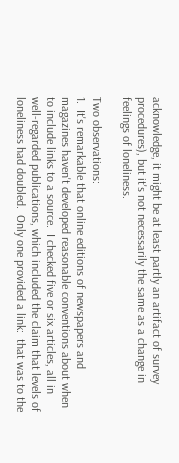acknowledge, it might be at least partly an artifact of survey procedures), but it's not necessarily the same as a change in feelings of loneliness.

Two observations:
1.  It's remarkable that online editions of newspapers and magazines haven't developed reasonable conventions about when to include links to a source.  I checked five or six articles, all in well-regarded publications, which included the claim that levels of loneliness had doubled.  Only one provided a link:  that was to the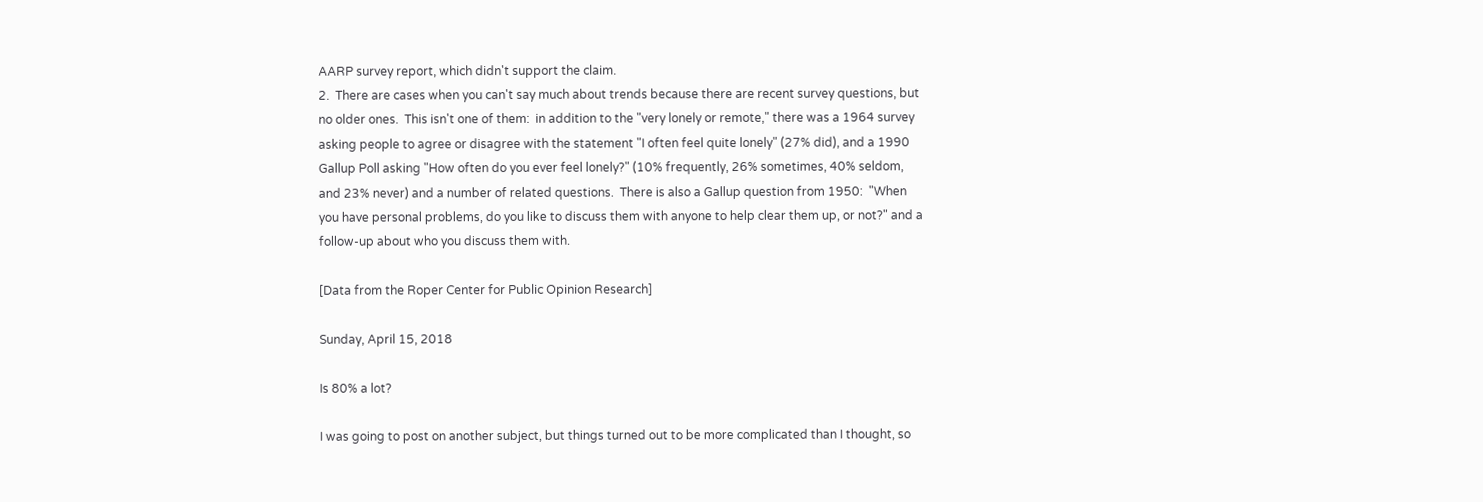AARP survey report, which didn't support the claim.
2.  There are cases when you can't say much about trends because there are recent survey questions, but no older ones.  This isn't one of them:  in addition to the "very lonely or remote," there was a 1964 survey asking people to agree or disagree with the statement "I often feel quite lonely" (27% did), and a 1990 Gallup Poll asking "How often do you ever feel lonely?" (10% frequently, 26% sometimes, 40% seldom, and 23% never) and a number of related questions.  There is also a Gallup question from 1950:  "When you have personal problems, do you like to discuss them with anyone to help clear them up, or not?" and a follow-up about who you discuss them with.

[Data from the Roper Center for Public Opinion Research]

Sunday, April 15, 2018

Is 80% a lot?

I was going to post on another subject, but things turned out to be more complicated than I thought, so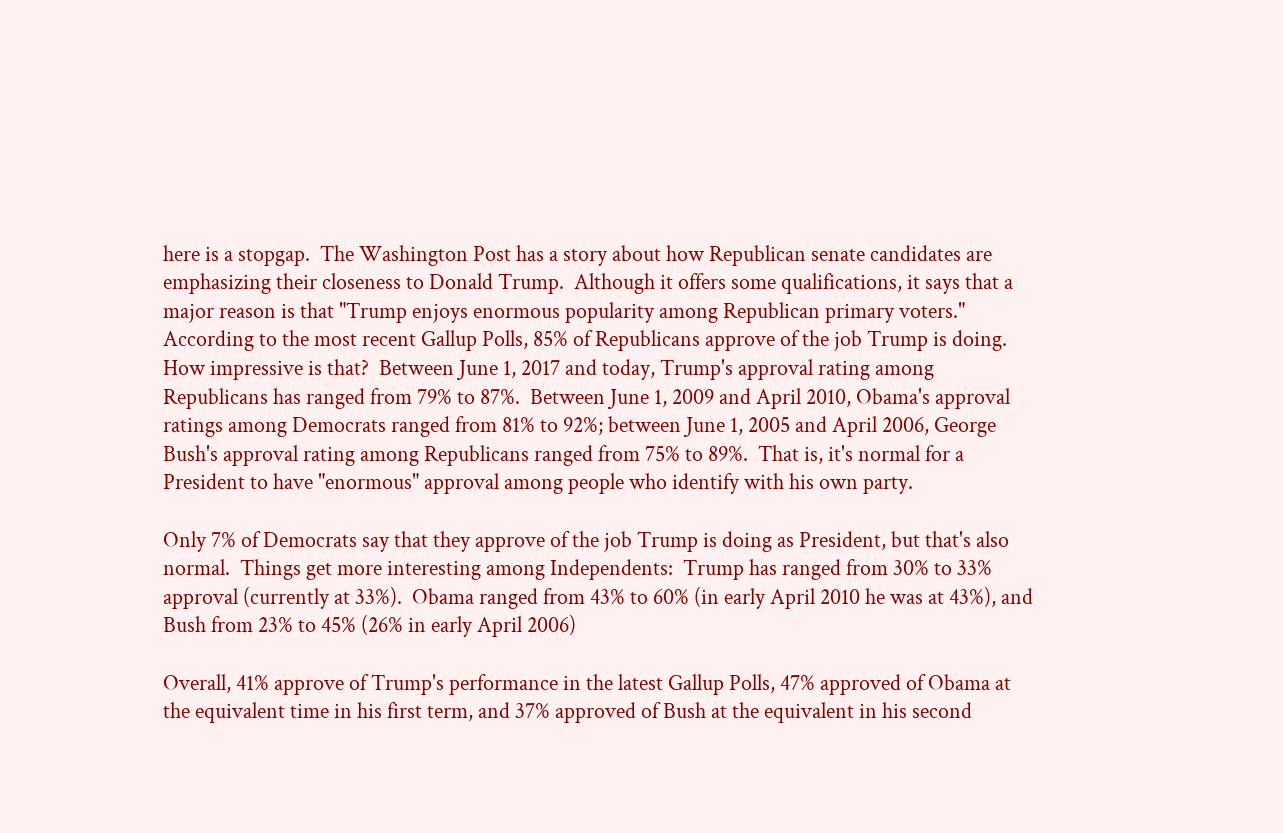here is a stopgap.  The Washington Post has a story about how Republican senate candidates are emphasizing their closeness to Donald Trump.  Although it offers some qualifications, it says that a major reason is that "Trump enjoys enormous popularity among Republican primary voters."  According to the most recent Gallup Polls, 85% of Republicans approve of the job Trump is doing.  How impressive is that?  Between June 1, 2017 and today, Trump's approval rating among Republicans has ranged from 79% to 87%.  Between June 1, 2009 and April 2010, Obama's approval ratings among Democrats ranged from 81% to 92%; between June 1, 2005 and April 2006, George Bush's approval rating among Republicans ranged from 75% to 89%.  That is, it's normal for a President to have "enormous" approval among people who identify with his own party.

Only 7% of Democrats say that they approve of the job Trump is doing as President, but that's also normal.  Things get more interesting among Independents:  Trump has ranged from 30% to 33% approval (currently at 33%).  Obama ranged from 43% to 60% (in early April 2010 he was at 43%), and Bush from 23% to 45% (26% in early April 2006)

Overall, 41% approve of Trump's performance in the latest Gallup Polls, 47% approved of Obama at the equivalent time in his first term, and 37% approved of Bush at the equivalent in his second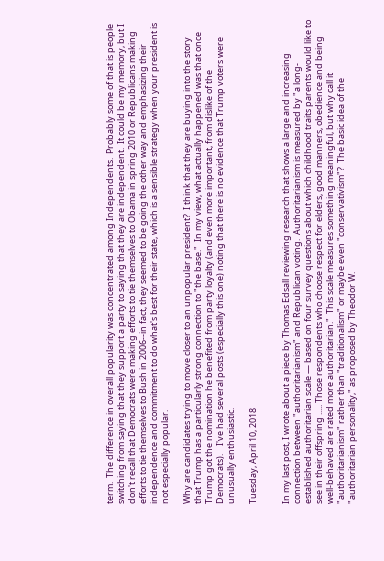term.  The difference in overall popularity was concentrated among Independents.  Probably some of that is people switching from saying that they support a party to saying that they are independent.  It could be my memory, but I don't recall that Democrats were making efforts to tie themselves to Obama in spring 2010 or Republicans making efforts to tie themselves to Bush in 2006--in fact, they seemed to be going the other way and emphasizing their independence and commitment to do what's best for their state, which is a sensible strategy when your president is not especially popular.

Why are candidates trying to move closer to an unpopular president?  I think that they are buying into the story that Trump has a particularly strong connection to "the base."  In my view, what actually happened was that once Trump got the nomination he benefited from party loyalty (and even more important, from dislike of the Democrats).    I've had several posts (especially this one) noting that there is no evidence that Trump voters were unusually enthusiastic.

Tuesday, April 10, 2018


In my last post, I wrote about a piece by Thomas Edsall reviewing research that shows a large and increasing connection between "authoritarianism" and Republican voting.  Authoritarianism is measured by "a long-established authoritarian scale — based on four survey questions about which childhood traits parents would like to see in their offspring ..... Those respondents who choose respect for elders, good manners, obedience and being well-behaved are rated more authoritarian."  This scale measures something meaningful, but why call it "authoritarianism" rather than "traditionalism" or maybe even "conservativism"?  The basic idea of the "authoritarian personality," as proposed by Theodor W.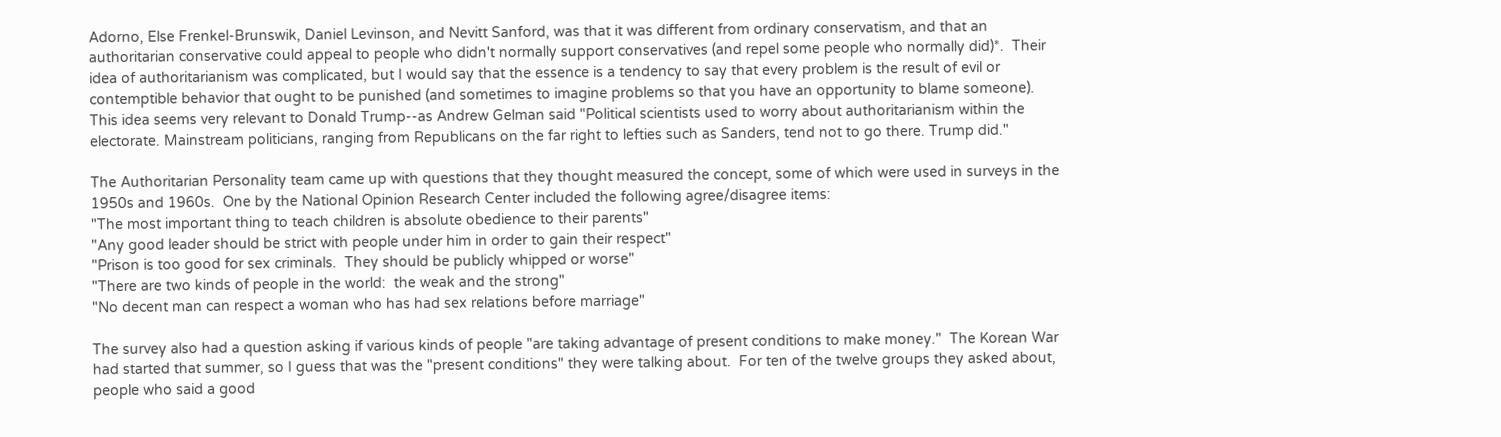Adorno, Else Frenkel-Brunswik, Daniel Levinson, and Nevitt Sanford, was that it was different from ordinary conservatism, and that an authoritarian conservative could appeal to people who didn't normally support conservatives (and repel some people who normally did)*.  Their idea of authoritarianism was complicated, but I would say that the essence is a tendency to say that every problem is the result of evil or contemptible behavior that ought to be punished (and sometimes to imagine problems so that you have an opportunity to blame someone).  This idea seems very relevant to Donald Trump--as Andrew Gelman said "Political scientists used to worry about authoritarianism within the electorate. Mainstream politicians, ranging from Republicans on the far right to lefties such as Sanders, tend not to go there. Trump did."

The Authoritarian Personality team came up with questions that they thought measured the concept, some of which were used in surveys in the 1950s and 1960s.  One by the National Opinion Research Center included the following agree/disagree items:
"The most important thing to teach children is absolute obedience to their parents"
"Any good leader should be strict with people under him in order to gain their respect"
"Prison is too good for sex criminals.  They should be publicly whipped or worse"
"There are two kinds of people in the world:  the weak and the strong"
"No decent man can respect a woman who has had sex relations before marriage"

The survey also had a question asking if various kinds of people "are taking advantage of present conditions to make money."  The Korean War had started that summer, so I guess that was the "present conditions" they were talking about.  For ten of the twelve groups they asked about, people who said a good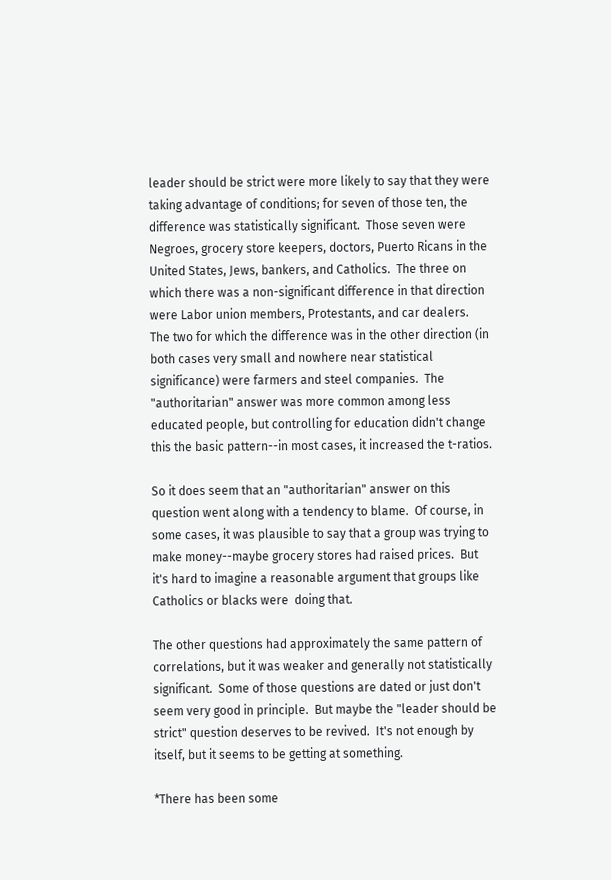leader should be strict were more likely to say that they were taking advantage of conditions; for seven of those ten, the difference was statistically significant.  Those seven were Negroes, grocery store keepers, doctors, Puerto Ricans in the United States, Jews, bankers, and Catholics.  The three on which there was a non-significant difference in that direction were Labor union members, Protestants, and car dealers.  The two for which the difference was in the other direction (in both cases very small and nowhere near statistical significance) were farmers and steel companies.  The "authoritarian" answer was more common among less educated people, but controlling for education didn't change this the basic pattern--in most cases, it increased the t-ratios.

So it does seem that an "authoritarian" answer on this question went along with a tendency to blame.  Of course, in some cases, it was plausible to say that a group was trying to make money--maybe grocery stores had raised prices.  But it's hard to imagine a reasonable argument that groups like Catholics or blacks were  doing that.

The other questions had approximately the same pattern of correlations, but it was weaker and generally not statistically significant.  Some of those questions are dated or just don't seem very good in principle.  But maybe the "leader should be strict" question deserves to be revived.  It's not enough by itself, but it seems to be getting at something.

*There has been some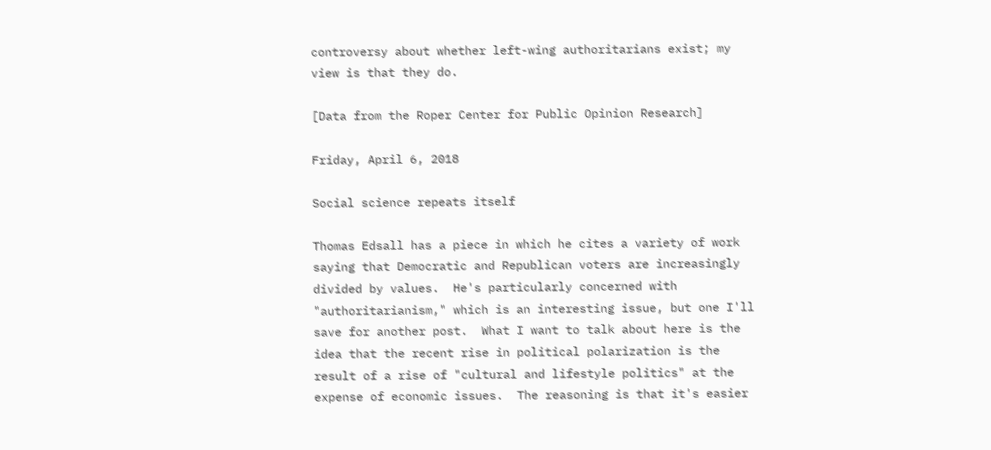controversy about whether left-wing authoritarians exist; my view is that they do.

[Data from the Roper Center for Public Opinion Research]

Friday, April 6, 2018

Social science repeats itself

Thomas Edsall has a piece in which he cites a variety of work saying that Democratic and Republican voters are increasingly divided by values.  He's particularly concerned with "authoritarianism," which is an interesting issue, but one I'll save for another post.  What I want to talk about here is the idea that the recent rise in political polarization is the result of a rise of "cultural and lifestyle politics" at the expense of economic issues.  The reasoning is that it's easier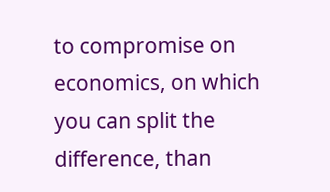to compromise on economics, on which you can split the difference, than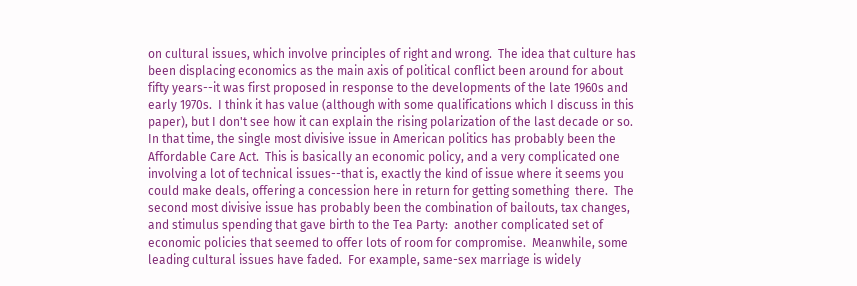on cultural issues, which involve principles of right and wrong.  The idea that culture has been displacing economics as the main axis of political conflict been around for about fifty years--it was first proposed in response to the developments of the late 1960s and early 1970s.  I think it has value (although with some qualifications which I discuss in this paper), but I don't see how it can explain the rising polarization of the last decade or so.  In that time, the single most divisive issue in American politics has probably been the Affordable Care Act.  This is basically an economic policy, and a very complicated one involving a lot of technical issues--that is, exactly the kind of issue where it seems you could make deals, offering a concession here in return for getting something  there.  The second most divisive issue has probably been the combination of bailouts, tax changes, and stimulus spending that gave birth to the Tea Party:  another complicated set of economic policies that seemed to offer lots of room for compromise.  Meanwhile, some leading cultural issues have faded.  For example, same-sex marriage is widely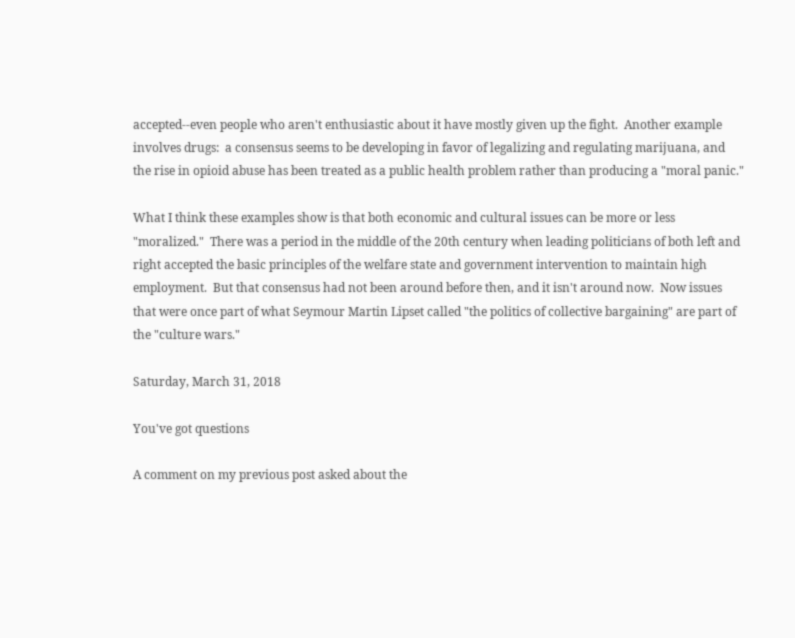accepted--even people who aren't enthusiastic about it have mostly given up the fight.  Another example involves drugs:  a consensus seems to be developing in favor of legalizing and regulating marijuana, and the rise in opioid abuse has been treated as a public health problem rather than producing a "moral panic."

What I think these examples show is that both economic and cultural issues can be more or less "moralized."  There was a period in the middle of the 20th century when leading politicians of both left and right accepted the basic principles of the welfare state and government intervention to maintain high employment.  But that consensus had not been around before then, and it isn't around now.  Now issues that were once part of what Seymour Martin Lipset called "the politics of collective bargaining" are part of the "culture wars."

Saturday, March 31, 2018

You've got questions

A comment on my previous post asked about the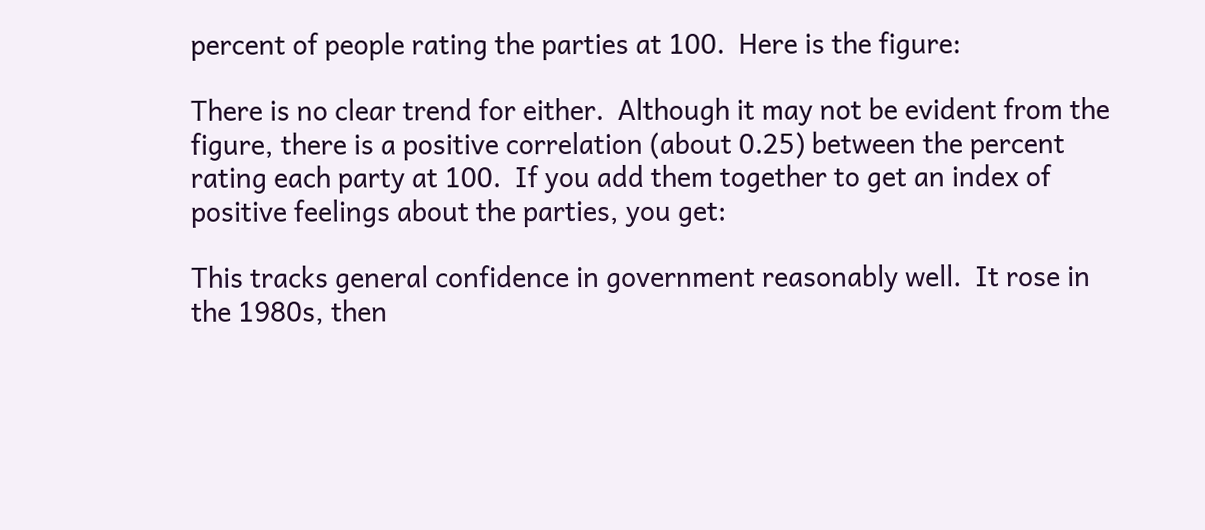percent of people rating the parties at 100.  Here is the figure:

There is no clear trend for either.  Although it may not be evident from the figure, there is a positive correlation (about 0.25) between the percent rating each party at 100.  If you add them together to get an index of positive feelings about the parties, you get:

This tracks general confidence in government reasonably well.  It rose in the 1980s, then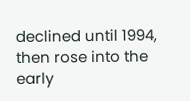declined until 1994, then rose into the early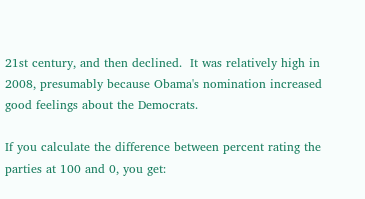21st century, and then declined.  It was relatively high in 2008, presumably because Obama's nomination increased good feelings about the Democrats.

If you calculate the difference between percent rating the parties at 100 and 0, you get: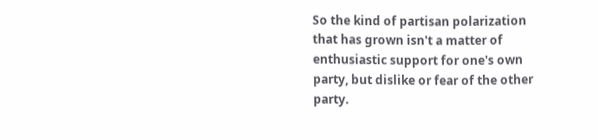So the kind of partisan polarization that has grown isn't a matter of enthusiastic support for one's own party, but dislike or fear of the other party.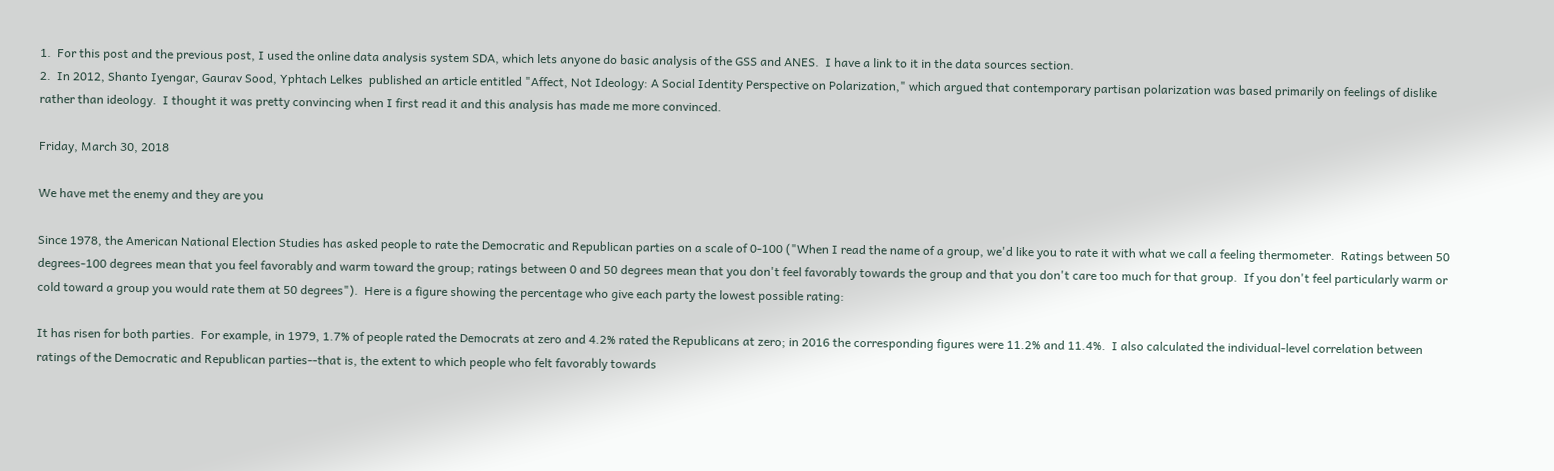1.  For this post and the previous post, I used the online data analysis system SDA, which lets anyone do basic analysis of the GSS and ANES.  I have a link to it in the data sources section.
2.  In 2012, Shanto Iyengar, Gaurav Sood, Yphtach Lelkes  published an article entitled "Affect, Not Ideology: A Social Identity Perspective on Polarization," which argued that contemporary partisan polarization was based primarily on feelings of dislike rather than ideology.  I thought it was pretty convincing when I first read it and this analysis has made me more convinced.

Friday, March 30, 2018

We have met the enemy and they are you

Since 1978, the American National Election Studies has asked people to rate the Democratic and Republican parties on a scale of 0-100 ("When I read the name of a group, we'd like you to rate it with what we call a feeling thermometer.  Ratings between 50 degrees-100 degrees mean that you feel favorably and warm toward the group; ratings between 0 and 50 degrees mean that you don't feel favorably towards the group and that you don't care too much for that group.  If you don't feel particularly warm or cold toward a group you would rate them at 50 degrees").  Here is a figure showing the percentage who give each party the lowest possible rating:

It has risen for both parties.  For example, in 1979, 1.7% of people rated the Democrats at zero and 4.2% rated the Republicans at zero; in 2016 the corresponding figures were 11.2% and 11.4%.  I also calculated the individual-level correlation between ratings of the Democratic and Republican parties--that is, the extent to which people who felt favorably towards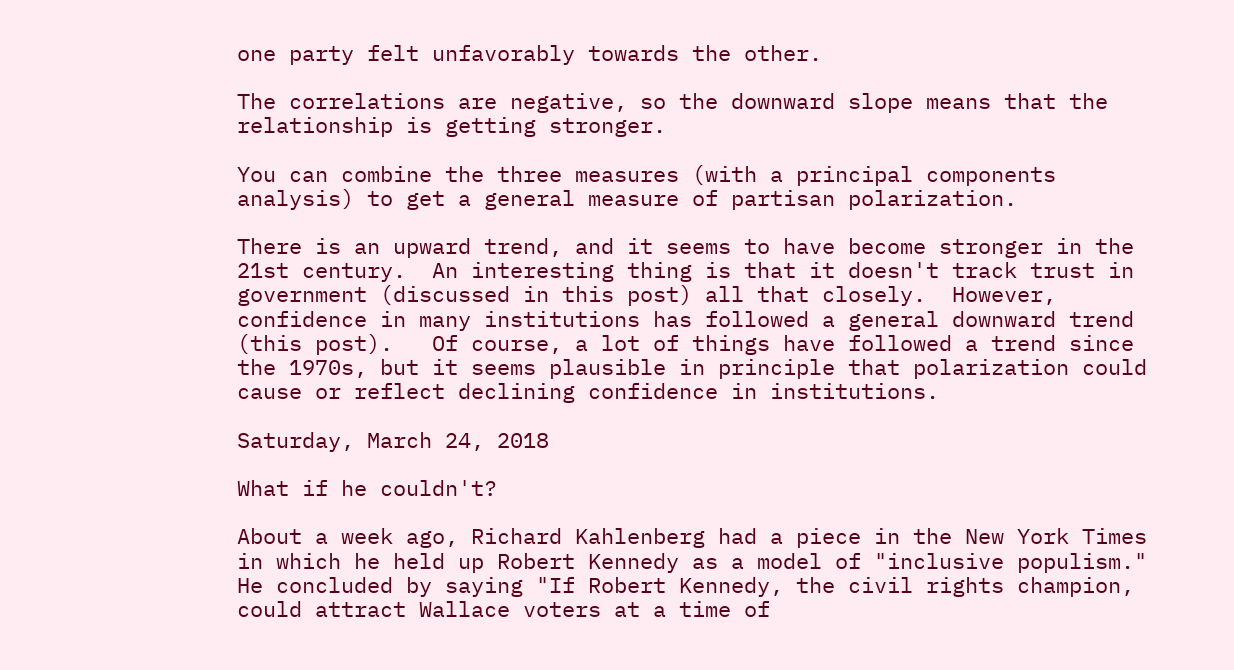one party felt unfavorably towards the other.

The correlations are negative, so the downward slope means that the relationship is getting stronger.

You can combine the three measures (with a principal components analysis) to get a general measure of partisan polarization.

There is an upward trend, and it seems to have become stronger in the 21st century.  An interesting thing is that it doesn't track trust in government (discussed in this post) all that closely.  However, confidence in many institutions has followed a general downward trend (this post).   Of course, a lot of things have followed a trend since the 1970s, but it seems plausible in principle that polarization could cause or reflect declining confidence in institutions.

Saturday, March 24, 2018

What if he couldn't?

About a week ago, Richard Kahlenberg had a piece in the New York Times in which he held up Robert Kennedy as a model of "inclusive populism."  He concluded by saying "If Robert Kennedy, the civil rights champion, could attract Wallace voters at a time of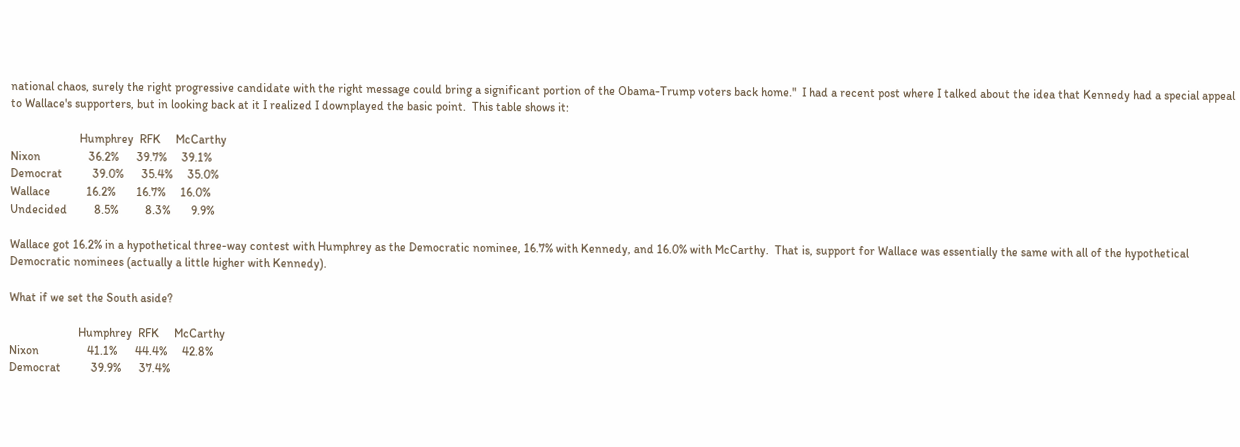national chaos, surely the right progressive candidate with the right message could bring a significant portion of the Obama-Trump voters back home."  I had a recent post where I talked about the idea that Kennedy had a special appeal to Wallace's supporters, but in looking back at it I realized I downplayed the basic point.  This table shows it:

                       Humphrey  RFK     McCarthy
Nixon                36.2%      39.7%     39.1%
Democrat          39.0%      35.4%     35.0%
Wallace            16.2%       16.7%     16.0%
Undecided         8.5%         8.3%       9.9%

Wallace got 16.2% in a hypothetical three-way contest with Humphrey as the Democratic nominee, 16.7% with Kennedy, and 16.0% with McCarthy.  That is, support for Wallace was essentially the same with all of the hypothetical Democratic nominees (actually a little higher with Kennedy).

What if we set the South aside?

                       Humphrey  RFK     McCarthy
Nixon                41.1%      44.4%     42.8%
Democrat          39.9%      37.4%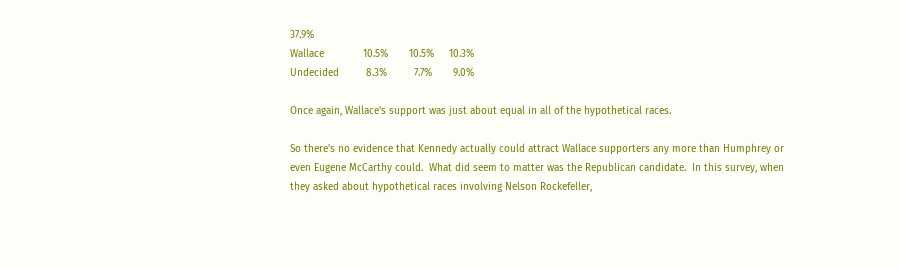37.9%
Wallace             10.5%       10.5%     10.3%
Undecided         8.3%         7.7%       9.0%

Once again, Wallace's support was just about equal in all of the hypothetical races.

So there's no evidence that Kennedy actually could attract Wallace supporters any more than Humphrey or even Eugene McCarthy could.  What did seem to matter was the Republican candidate.  In this survey, when they asked about hypothetical races involving Nelson Rockefeller,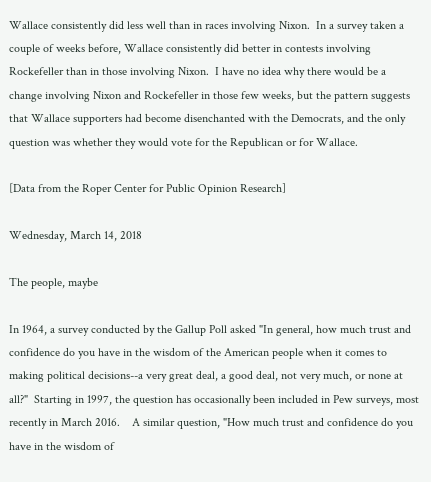Wallace consistently did less well than in races involving Nixon.  In a survey taken a couple of weeks before, Wallace consistently did better in contests involving Rockefeller than in those involving Nixon.  I have no idea why there would be a change involving Nixon and Rockefeller in those few weeks, but the pattern suggests that Wallace supporters had become disenchanted with the Democrats, and the only question was whether they would vote for the Republican or for Wallace.

[Data from the Roper Center for Public Opinion Research]

Wednesday, March 14, 2018

The people, maybe

In 1964, a survey conducted by the Gallup Poll asked "In general, how much trust and confidence do you have in the wisdom of the American people when it comes to making political decisions--a very great deal, a good deal, not very much, or none at all?"  Starting in 1997, the question has occasionally been included in Pew surveys, most recently in March 2016.    A similar question, "How much trust and confidence do you have in the wisdom of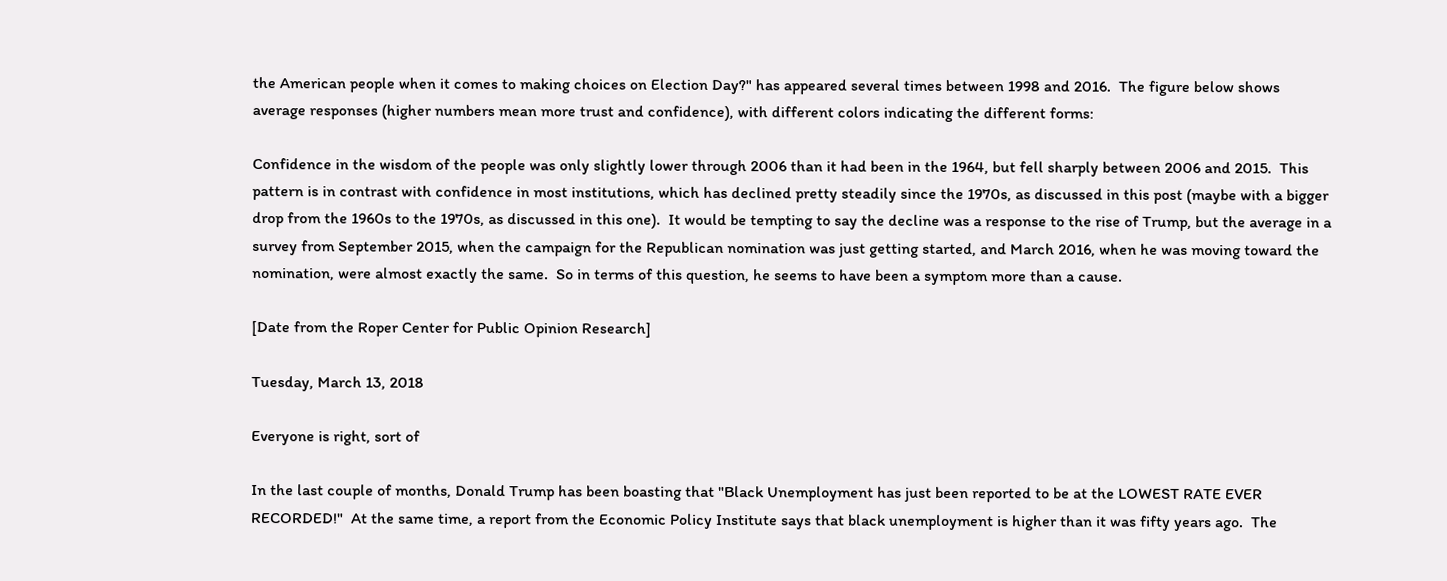the American people when it comes to making choices on Election Day?" has appeared several times between 1998 and 2016.  The figure below shows average responses (higher numbers mean more trust and confidence), with different colors indicating the different forms:

Confidence in the wisdom of the people was only slightly lower through 2006 than it had been in the 1964, but fell sharply between 2006 and 2015.  This pattern is in contrast with confidence in most institutions, which has declined pretty steadily since the 1970s, as discussed in this post (maybe with a bigger drop from the 1960s to the 1970s, as discussed in this one).  It would be tempting to say the decline was a response to the rise of Trump, but the average in a survey from September 2015, when the campaign for the Republican nomination was just getting started, and March 2016, when he was moving toward the nomination, were almost exactly the same.  So in terms of this question, he seems to have been a symptom more than a cause.

[Date from the Roper Center for Public Opinion Research]

Tuesday, March 13, 2018

Everyone is right, sort of

In the last couple of months, Donald Trump has been boasting that "Black Unemployment has just been reported to be at the LOWEST RATE EVER RECORDED!"  At the same time, a report from the Economic Policy Institute says that black unemployment is higher than it was fifty years ago.  The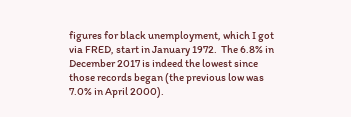figures for black unemployment, which I got via FRED, start in January 1972.  The 6.8% in December 2017 is indeed the lowest since those records began (the previous low was 7.0% in April 2000).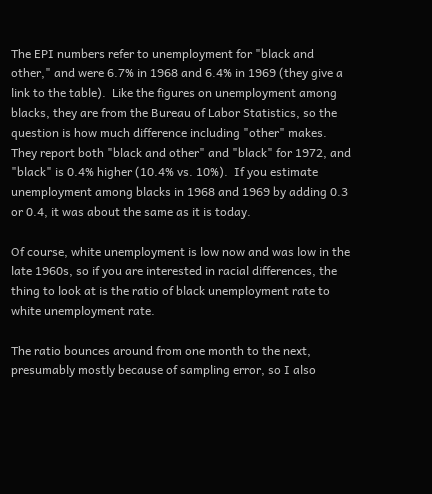The EPI numbers refer to unemployment for "black and other," and were 6.7% in 1968 and 6.4% in 1969 (they give a link to the table).  Like the figures on unemployment among blacks, they are from the Bureau of Labor Statistics, so the question is how much difference including "other" makes.  They report both "black and other" and "black" for 1972, and "black" is 0.4% higher (10.4% vs. 10%).  If you estimate unemployment among blacks in 1968 and 1969 by adding 0.3 or 0.4, it was about the same as it is today.

Of course, white unemployment is low now and was low in the late 1960s, so if you are interested in racial differences, the thing to look at is the ratio of black unemployment rate to white unemployment rate.

The ratio bounces around from one month to the next, presumably mostly because of sampling error, so I also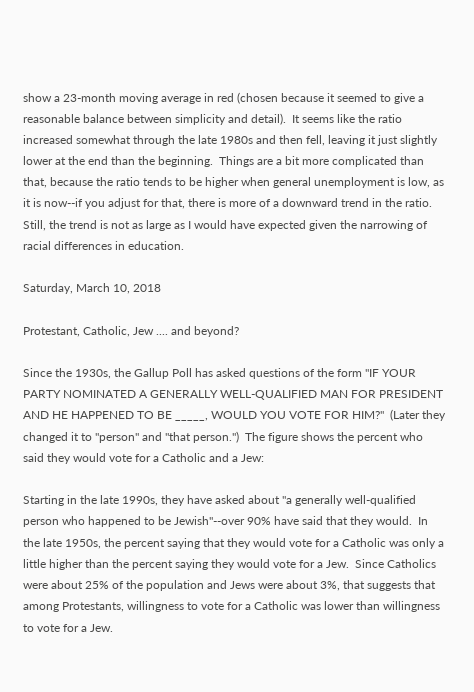show a 23-month moving average in red (chosen because it seemed to give a reasonable balance between simplicity and detail).  It seems like the ratio increased somewhat through the late 1980s and then fell, leaving it just slightly lower at the end than the beginning.  Things are a bit more complicated than that, because the ratio tends to be higher when general unemployment is low, as it is now--if you adjust for that, there is more of a downward trend in the ratio.  Still, the trend is not as large as I would have expected given the narrowing of racial differences in education.

Saturday, March 10, 2018

Protestant, Catholic, Jew .... and beyond?

Since the 1930s, the Gallup Poll has asked questions of the form "IF YOUR PARTY NOMINATED A GENERALLY WELL-QUALIFIED MAN FOR PRESIDENT AND HE HAPPENED TO BE _____, WOULD YOU VOTE FOR HIM?"  (Later they changed it to "person" and "that person.")  The figure shows the percent who said they would vote for a Catholic and a Jew:

Starting in the late 1990s, they have asked about "a generally well-qualified person who happened to be Jewish"--over 90% have said that they would.  In the late 1950s, the percent saying that they would vote for a Catholic was only a little higher than the percent saying they would vote for a Jew.  Since Catholics were about 25% of the population and Jews were about 3%, that suggests that among Protestants, willingness to vote for a Catholic was lower than willingness to vote for a Jew.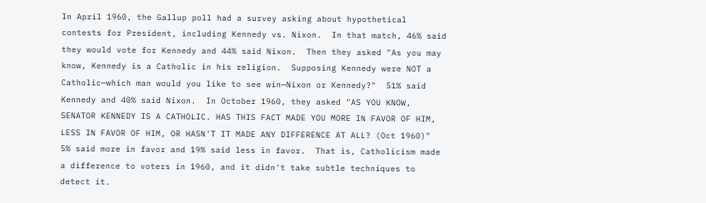In April 1960, the Gallup poll had a survey asking about hypothetical contests for President, including Kennedy vs. Nixon.  In that match, 46% said they would vote for Kennedy and 44% said Nixon.  Then they asked "As you may know, Kennedy is a Catholic in his religion.  Supposing Kennedy were NOT a Catholic—which man would you like to see win—Nixon or Kennedy?"  51% said Kennedy and 40% said Nixon.  In October 1960, they asked "AS YOU KNOW, SENATOR KENNEDY IS A CATHOLIC. HAS THIS FACT MADE YOU MORE IN FAVOR OF HIM, LESS IN FAVOR OF HIM, OR HASN'T IT MADE ANY DIFFERENCE AT ALL? (Oct 1960)"  5% said more in favor and 19% said less in favor.  That is, Catholicism made a difference to voters in 1960, and it didn't take subtle techniques to detect it.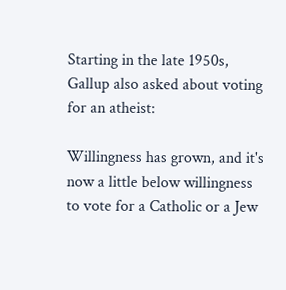Starting in the late 1950s, Gallup also asked about voting for an atheist:

Willingness has grown, and it's now a little below willingness to vote for a Catholic or a Jew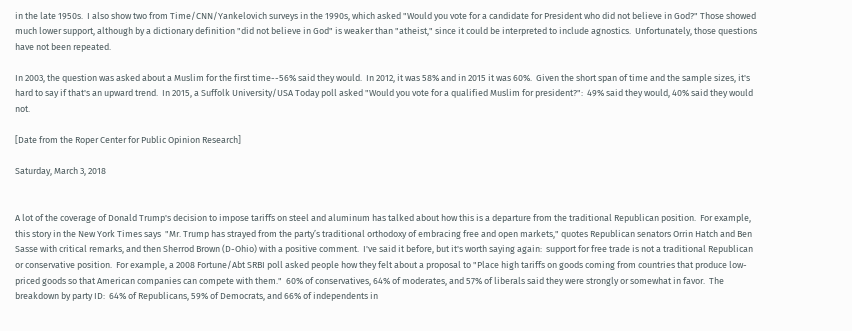in the late 1950s.  I also show two from Time/CNN/Yankelovich surveys in the 1990s, which asked "Would you vote for a candidate for President who did not believe in God?" Those showed much lower support, although by a dictionary definition "did not believe in God" is weaker than "atheist," since it could be interpreted to include agnostics.  Unfortunately, those questions have not been repeated.

In 2003, the question was asked about a Muslim for the first time--56% said they would.  In 2012, it was 58% and in 2015 it was 60%.  Given the short span of time and the sample sizes, it's hard to say if that's an upward trend.  In 2015, a Suffolk University/USA Today poll asked "Would you vote for a qualified Muslim for president?":  49% said they would, 40% said they would not.

[Date from the Roper Center for Public Opinion Research]

Saturday, March 3, 2018


A lot of the coverage of Donald Trump's decision to impose tariffs on steel and aluminum has talked about how this is a departure from the traditional Republican position.  For example, this story in the New York Times says  "Mr. Trump has strayed from the party’s traditional orthodoxy of embracing free and open markets," quotes Republican senators Orrin Hatch and Ben Sasse with critical remarks, and then Sherrod Brown (D-Ohio) with a positive comment.  I've said it before, but it's worth saying again:  support for free trade is not a traditional Republican or conservative position.  For example, a 2008 Fortune/Abt SRBI poll asked people how they felt about a proposal to "Place high tariffs on goods coming from countries that produce low-priced goods so that American companies can compete with them."  60% of conservatives, 64% of moderates, and 57% of liberals said they were strongly or somewhat in favor.  The breakdown by party ID:  64% of Republicans, 59% of Democrats, and 66% of independents in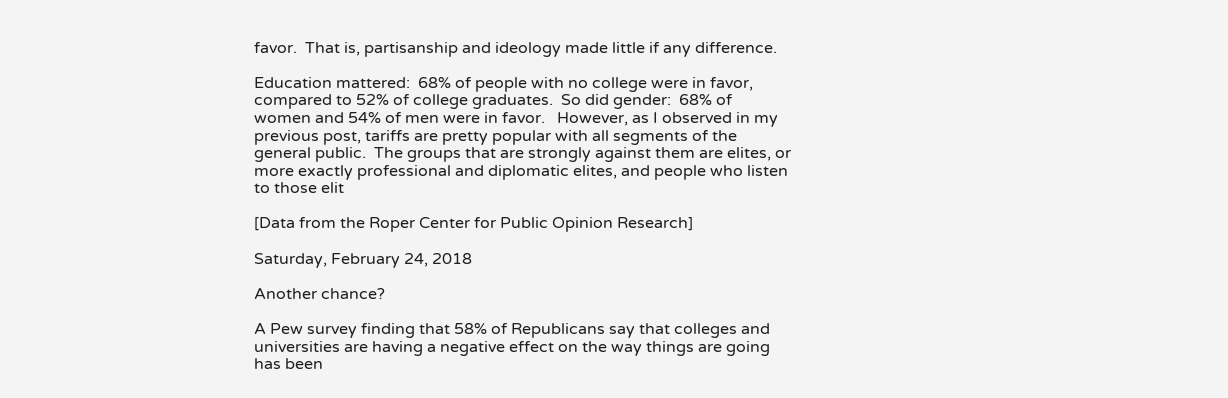favor.  That is, partisanship and ideology made little if any difference.

Education mattered:  68% of people with no college were in favor, compared to 52% of college graduates.  So did gender:  68% of women and 54% of men were in favor.   However, as I observed in my previous post, tariffs are pretty popular with all segments of the general public.  The groups that are strongly against them are elites, or more exactly professional and diplomatic elites, and people who listen to those elit

[Data from the Roper Center for Public Opinion Research]

Saturday, February 24, 2018

Another chance?

A Pew survey finding that 58% of Republicans say that colleges and universities are having a negative effect on the way things are going has been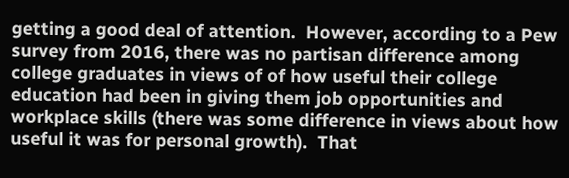getting a good deal of attention.  However, according to a Pew survey from 2016, there was no partisan difference among college graduates in views of of how useful their college education had been in giving them job opportunities and workplace skills (there was some difference in views about how useful it was for personal growth).  That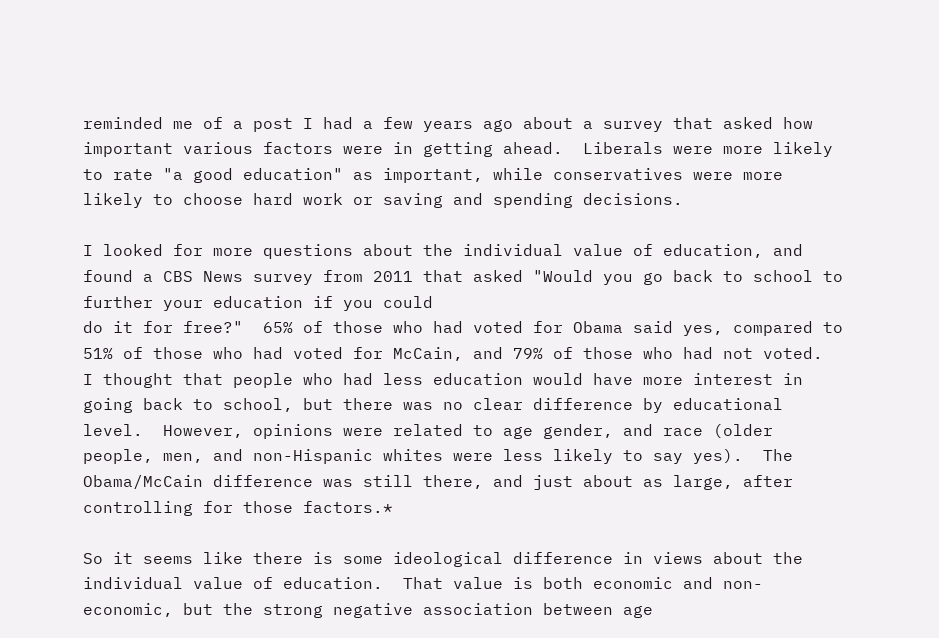reminded me of a post I had a few years ago about a survey that asked how important various factors were in getting ahead.  Liberals were more likely to rate "a good education" as important, while conservatives were more likely to choose hard work or saving and spending decisions.

I looked for more questions about the individual value of education, and found a CBS News survey from 2011 that asked "Would you go back to school to further your education if you could
do it for free?"  65% of those who had voted for Obama said yes, compared to 51% of those who had voted for McCain, and 79% of those who had not voted.  I thought that people who had less education would have more interest in going back to school, but there was no clear difference by educational level.  However, opinions were related to age gender, and race (older people, men, and non-Hispanic whites were less likely to say yes).  The Obama/McCain difference was still there, and just about as large, after controlling for those factors.*

So it seems like there is some ideological difference in views about the individual value of education.  That value is both economic and non-economic, but the strong negative association between age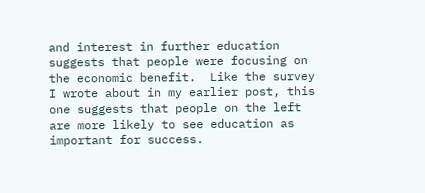and interest in further education suggests that people were focusing on the economic benefit.  Like the survey I wrote about in my earlier post, this one suggests that people on the left are more likely to see education as important for success.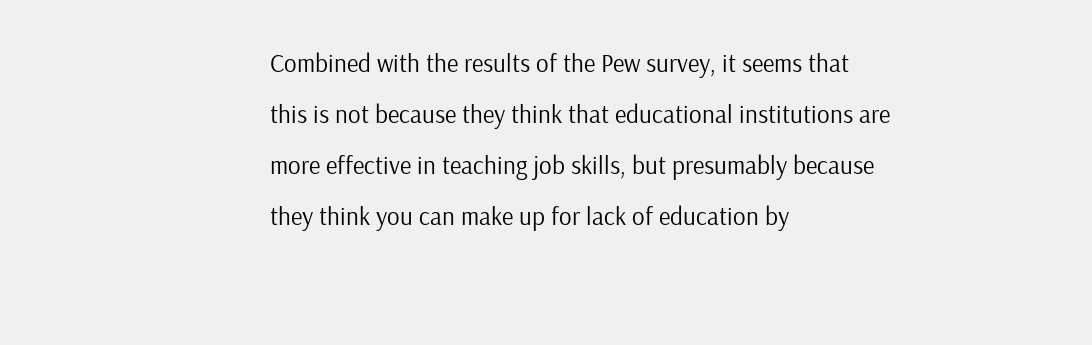Combined with the results of the Pew survey, it seems that this is not because they think that educational institutions are more effective in teaching job skills, but presumably because they think you can make up for lack of education by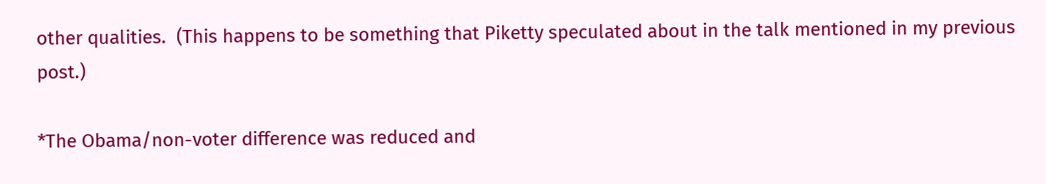other qualities.  (This happens to be something that Piketty speculated about in the talk mentioned in my previous post.)

*The Obama/non-voter difference was reduced and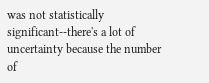was not statistically significant--there's a lot of uncertainty because the number of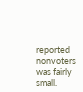reported nonvoters was fairly small.